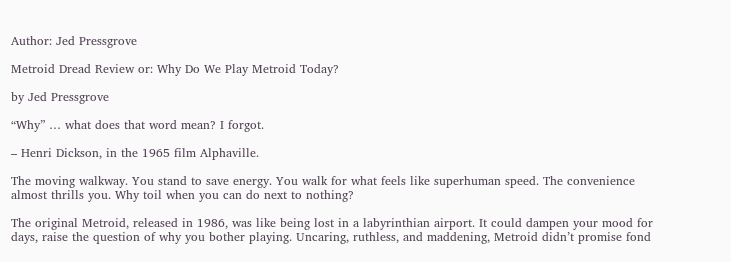Author: Jed Pressgrove

Metroid Dread Review or: Why Do We Play Metroid Today?

by Jed Pressgrove

“Why” … what does that word mean? I forgot.

– Henri Dickson, in the 1965 film Alphaville.

The moving walkway. You stand to save energy. You walk for what feels like superhuman speed. The convenience almost thrills you. Why toil when you can do next to nothing?

The original Metroid, released in 1986, was like being lost in a labyrinthian airport. It could dampen your mood for days, raise the question of why you bother playing. Uncaring, ruthless, and maddening, Metroid didn’t promise fond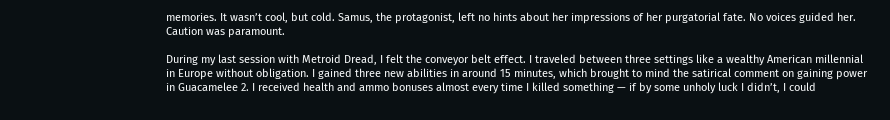memories. It wasn’t cool, but cold. Samus, the protagonist, left no hints about her impressions of her purgatorial fate. No voices guided her. Caution was paramount.

During my last session with Metroid Dread, I felt the conveyor belt effect. I traveled between three settings like a wealthy American millennial in Europe without obligation. I gained three new abilities in around 15 minutes, which brought to mind the satirical comment on gaining power in Guacamelee 2. I received health and ammo bonuses almost every time I killed something — if by some unholy luck I didn’t, I could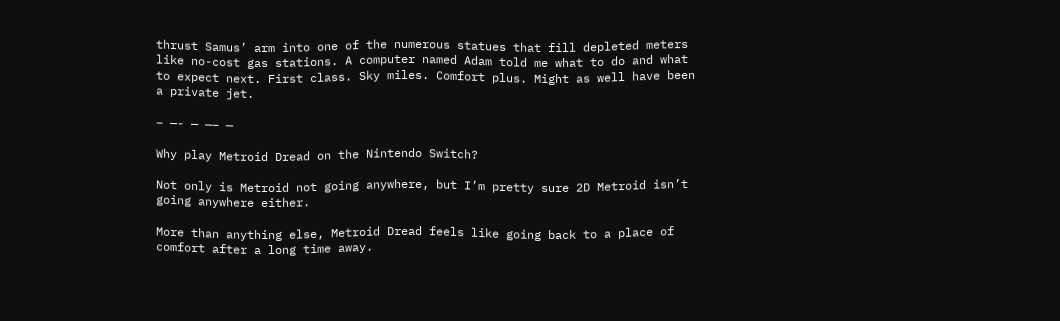thrust Samus’ arm into one of the numerous statues that fill depleted meters like no-cost gas stations. A computer named Adam told me what to do and what to expect next. First class. Sky miles. Comfort plus. Might as well have been a private jet.

– —- — —– —

Why play Metroid Dread on the Nintendo Switch?

Not only is Metroid not going anywhere, but I’m pretty sure 2D Metroid isn’t going anywhere either.

More than anything else, Metroid Dread feels like going back to a place of comfort after a long time away.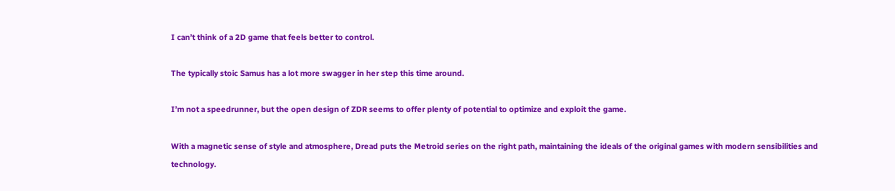I can’t think of a 2D game that feels better to control.

The typically stoic Samus has a lot more swagger in her step this time around.

I’m not a speedrunner, but the open design of ZDR seems to offer plenty of potential to optimize and exploit the game.

With a magnetic sense of style and atmosphere, Dread puts the Metroid series on the right path, maintaining the ideals of the original games with modern sensibilities and technology.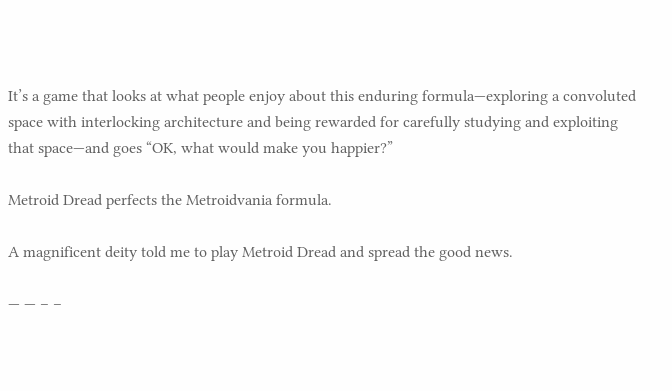It’s a game that looks at what people enjoy about this enduring formula—exploring a convoluted space with interlocking architecture and being rewarded for carefully studying and exploiting that space—and goes “OK, what would make you happier?”

Metroid Dread perfects the Metroidvania formula.

A magnificent deity told me to play Metroid Dread and spread the good news.

— — – –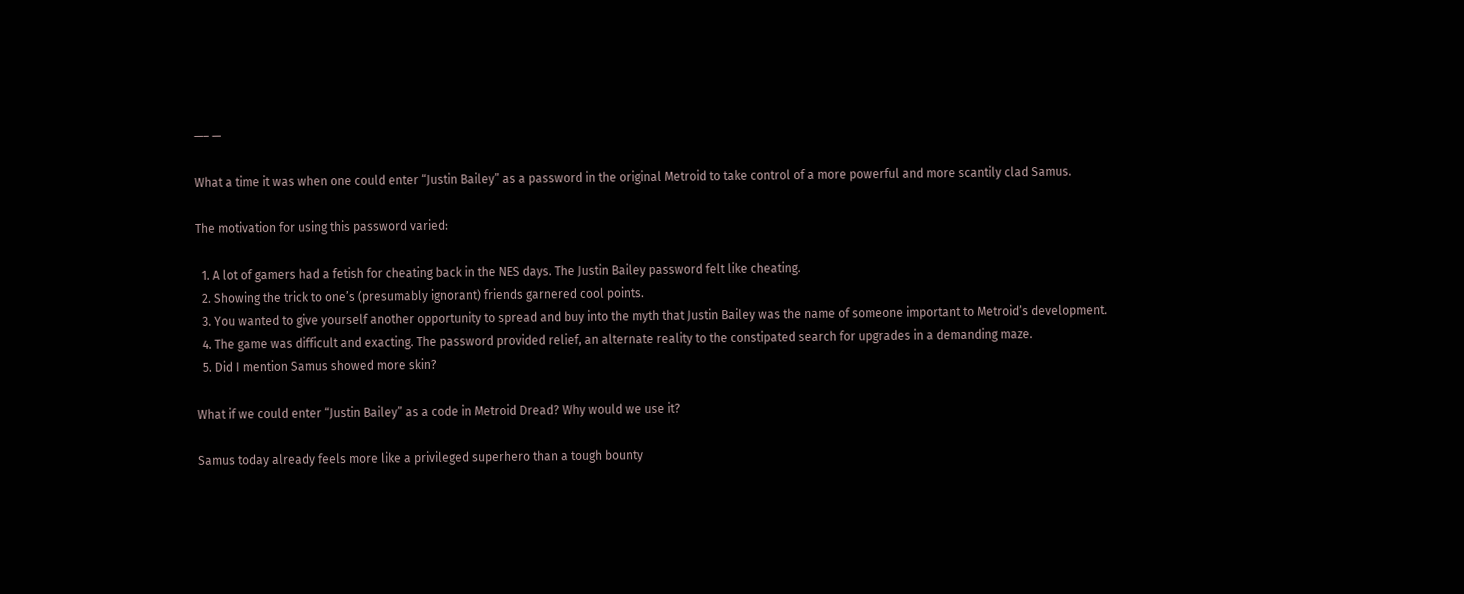—– —

What a time it was when one could enter “Justin Bailey” as a password in the original Metroid to take control of a more powerful and more scantily clad Samus.

The motivation for using this password varied:

  1. A lot of gamers had a fetish for cheating back in the NES days. The Justin Bailey password felt like cheating.
  2. Showing the trick to one’s (presumably ignorant) friends garnered cool points.
  3. You wanted to give yourself another opportunity to spread and buy into the myth that Justin Bailey was the name of someone important to Metroid’s development.
  4. The game was difficult and exacting. The password provided relief, an alternate reality to the constipated search for upgrades in a demanding maze.
  5. Did I mention Samus showed more skin?

What if we could enter “Justin Bailey” as a code in Metroid Dread? Why would we use it?

Samus today already feels more like a privileged superhero than a tough bounty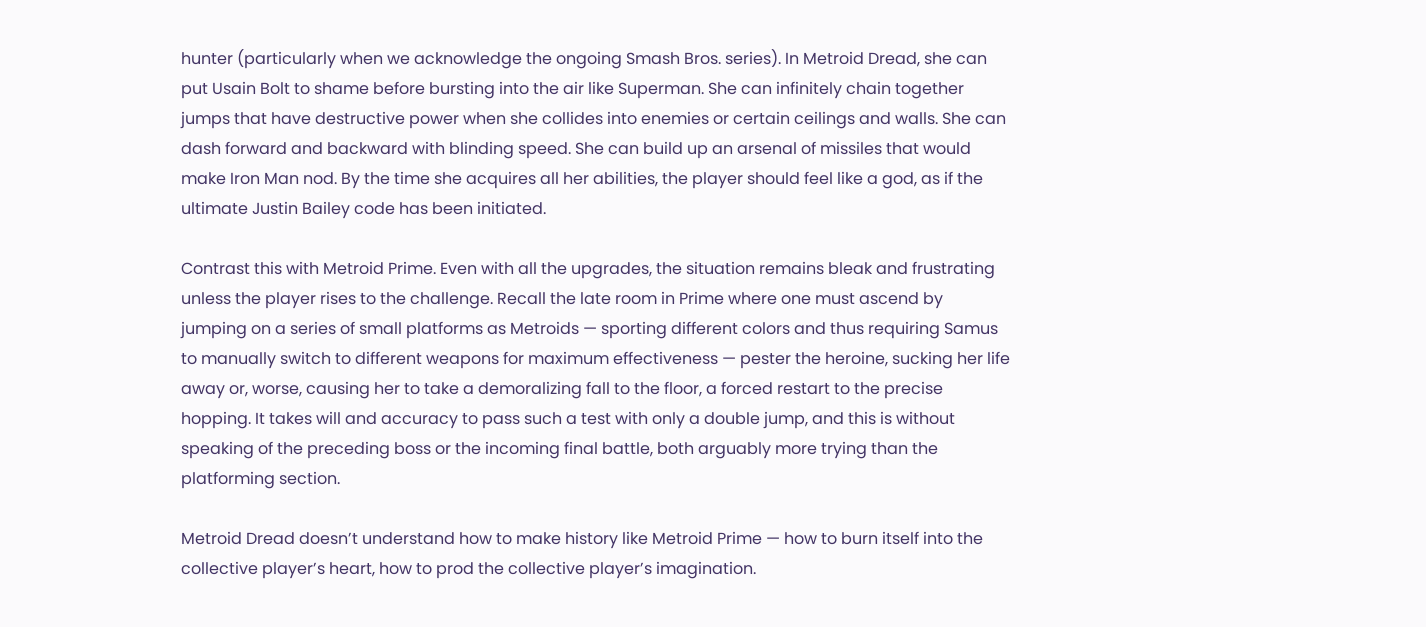hunter (particularly when we acknowledge the ongoing Smash Bros. series). In Metroid Dread, she can put Usain Bolt to shame before bursting into the air like Superman. She can infinitely chain together jumps that have destructive power when she collides into enemies or certain ceilings and walls. She can dash forward and backward with blinding speed. She can build up an arsenal of missiles that would make Iron Man nod. By the time she acquires all her abilities, the player should feel like a god, as if the ultimate Justin Bailey code has been initiated.

Contrast this with Metroid Prime. Even with all the upgrades, the situation remains bleak and frustrating unless the player rises to the challenge. Recall the late room in Prime where one must ascend by jumping on a series of small platforms as Metroids — sporting different colors and thus requiring Samus to manually switch to different weapons for maximum effectiveness — pester the heroine, sucking her life away or, worse, causing her to take a demoralizing fall to the floor, a forced restart to the precise hopping. It takes will and accuracy to pass such a test with only a double jump, and this is without speaking of the preceding boss or the incoming final battle, both arguably more trying than the platforming section.

Metroid Dread doesn’t understand how to make history like Metroid Prime — how to burn itself into the collective player’s heart, how to prod the collective player’s imagination.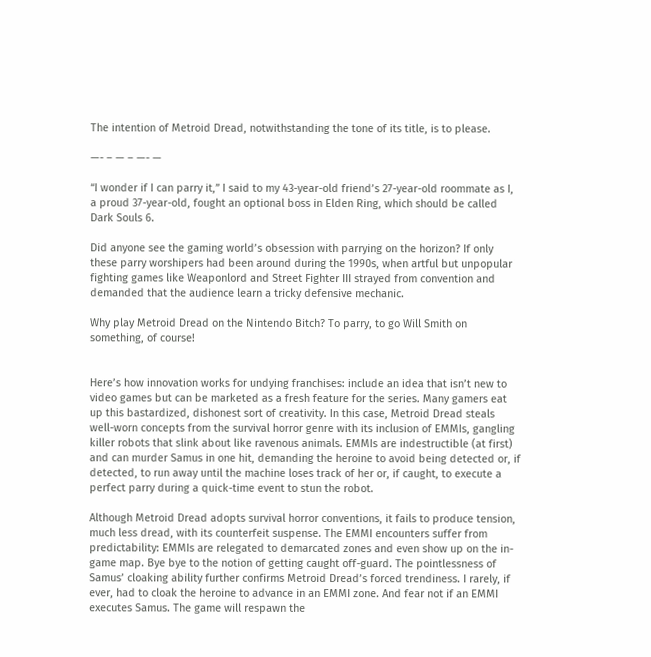The intention of Metroid Dread, notwithstanding the tone of its title, is to please.

—- – — – —- —

“I wonder if I can parry it,” I said to my 43-year-old friend’s 27-year-old roommate as I, a proud 37-year-old, fought an optional boss in Elden Ring, which should be called Dark Souls 6.

Did anyone see the gaming world’s obsession with parrying on the horizon? If only these parry worshipers had been around during the 1990s, when artful but unpopular fighting games like Weaponlord and Street Fighter III strayed from convention and demanded that the audience learn a tricky defensive mechanic.

Why play Metroid Dread on the Nintendo Bitch? To parry, to go Will Smith on something, of course!


Here’s how innovation works for undying franchises: include an idea that isn’t new to video games but can be marketed as a fresh feature for the series. Many gamers eat up this bastardized, dishonest sort of creativity. In this case, Metroid Dread steals well-worn concepts from the survival horror genre with its inclusion of EMMIs, gangling killer robots that slink about like ravenous animals. EMMIs are indestructible (at first) and can murder Samus in one hit, demanding the heroine to avoid being detected or, if detected, to run away until the machine loses track of her or, if caught, to execute a perfect parry during a quick-time event to stun the robot.

Although Metroid Dread adopts survival horror conventions, it fails to produce tension, much less dread, with its counterfeit suspense. The EMMI encounters suffer from predictability: EMMIs are relegated to demarcated zones and even show up on the in-game map. Bye bye to the notion of getting caught off-guard. The pointlessness of Samus’ cloaking ability further confirms Metroid Dread’s forced trendiness. I rarely, if ever, had to cloak the heroine to advance in an EMMI zone. And fear not if an EMMI executes Samus. The game will respawn the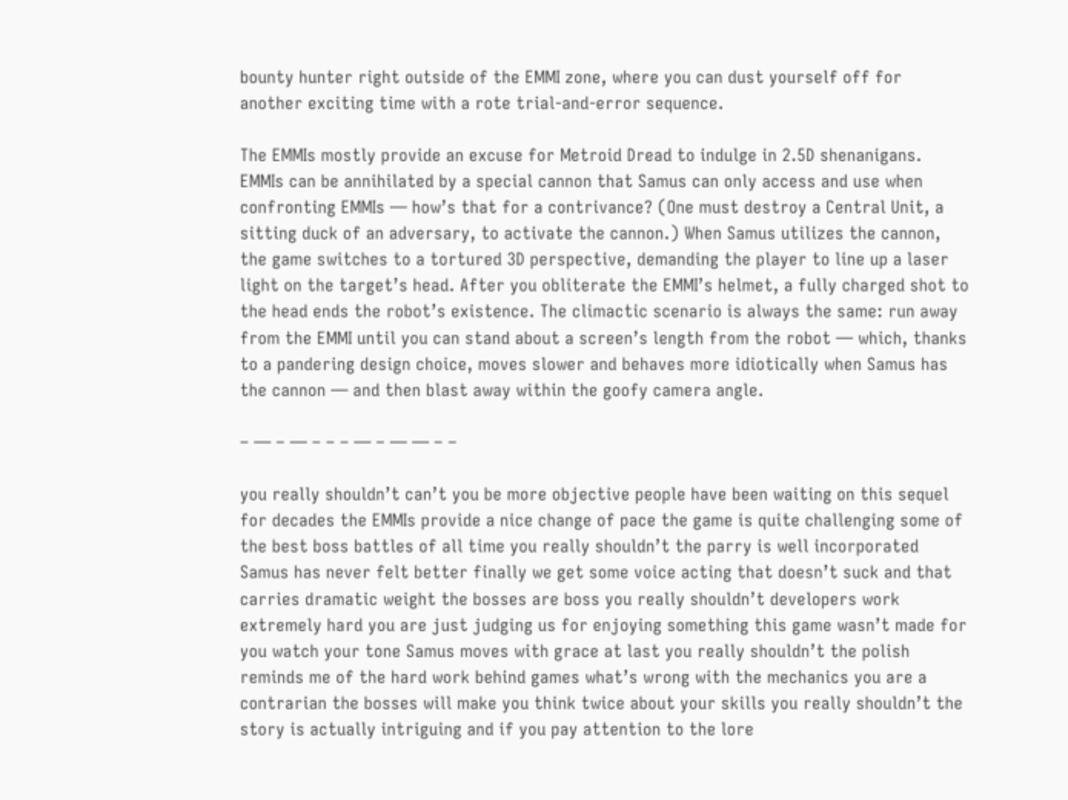bounty hunter right outside of the EMMI zone, where you can dust yourself off for another exciting time with a rote trial-and-error sequence.

The EMMIs mostly provide an excuse for Metroid Dread to indulge in 2.5D shenanigans. EMMIs can be annihilated by a special cannon that Samus can only access and use when confronting EMMIs — how’s that for a contrivance? (One must destroy a Central Unit, a sitting duck of an adversary, to activate the cannon.) When Samus utilizes the cannon, the game switches to a tortured 3D perspective, demanding the player to line up a laser light on the target’s head. After you obliterate the EMMI’s helmet, a fully charged shot to the head ends the robot’s existence. The climactic scenario is always the same: run away from the EMMI until you can stand about a screen’s length from the robot — which, thanks to a pandering design choice, moves slower and behaves more idiotically when Samus has the cannon — and then blast away within the goofy camera angle.

– — – — – – – — – — — – –

you really shouldn’t can’t you be more objective people have been waiting on this sequel for decades the EMMIs provide a nice change of pace the game is quite challenging some of the best boss battles of all time you really shouldn’t the parry is well incorporated Samus has never felt better finally we get some voice acting that doesn’t suck and that carries dramatic weight the bosses are boss you really shouldn’t developers work extremely hard you are just judging us for enjoying something this game wasn’t made for you watch your tone Samus moves with grace at last you really shouldn’t the polish reminds me of the hard work behind games what’s wrong with the mechanics you are a contrarian the bosses will make you think twice about your skills you really shouldn’t the story is actually intriguing and if you pay attention to the lore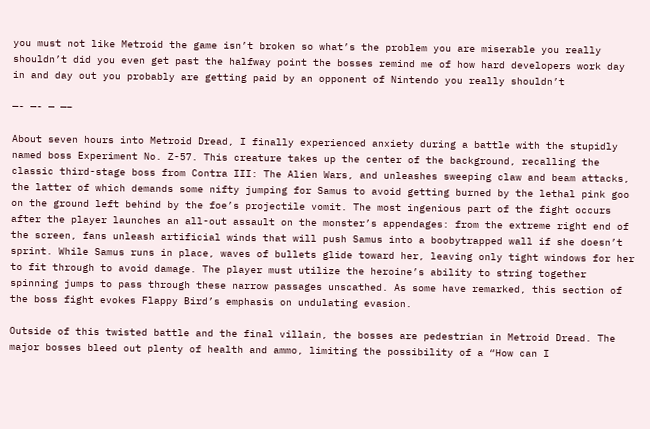you must not like Metroid the game isn’t broken so what’s the problem you are miserable you really shouldn’t did you even get past the halfway point the bosses remind me of how hard developers work day in and day out you probably are getting paid by an opponent of Nintendo you really shouldn’t

—- —- — —–

About seven hours into Metroid Dread, I finally experienced anxiety during a battle with the stupidly named boss Experiment No. Z-57. This creature takes up the center of the background, recalling the classic third-stage boss from Contra III: The Alien Wars, and unleashes sweeping claw and beam attacks, the latter of which demands some nifty jumping for Samus to avoid getting burned by the lethal pink goo on the ground left behind by the foe’s projectile vomit. The most ingenious part of the fight occurs after the player launches an all-out assault on the monster’s appendages: from the extreme right end of the screen, fans unleash artificial winds that will push Samus into a boobytrapped wall if she doesn’t sprint. While Samus runs in place, waves of bullets glide toward her, leaving only tight windows for her to fit through to avoid damage. The player must utilize the heroine’s ability to string together spinning jumps to pass through these narrow passages unscathed. As some have remarked, this section of the boss fight evokes Flappy Bird’s emphasis on undulating evasion.

Outside of this twisted battle and the final villain, the bosses are pedestrian in Metroid Dread. The major bosses bleed out plenty of health and ammo, limiting the possibility of a “How can I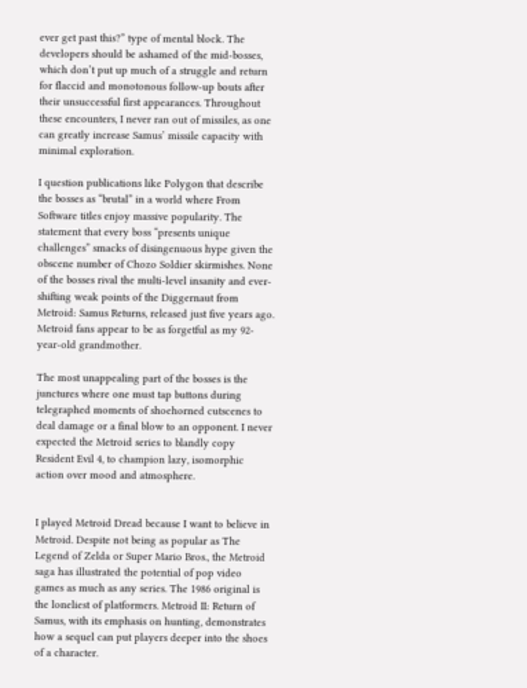ever get past this?” type of mental block. The developers should be ashamed of the mid-bosses, which don’t put up much of a struggle and return for flaccid and monotonous follow-up bouts after their unsuccessful first appearances. Throughout these encounters, I never ran out of missiles, as one can greatly increase Samus’ missile capacity with minimal exploration.

I question publications like Polygon that describe the bosses as “brutal” in a world where From Software titles enjoy massive popularity. The statement that every boss “presents unique challenges” smacks of disingenuous hype given the obscene number of Chozo Soldier skirmishes. None of the bosses rival the multi-level insanity and ever-shifting weak points of the Diggernaut from Metroid: Samus Returns, released just five years ago. Metroid fans appear to be as forgetful as my 92-year-old grandmother.

The most unappealing part of the bosses is the junctures where one must tap buttons during telegraphed moments of shoehorned cutscenes to deal damage or a final blow to an opponent. I never expected the Metroid series to blandly copy Resident Evil 4, to champion lazy, isomorphic action over mood and atmosphere.


I played Metroid Dread because I want to believe in Metroid. Despite not being as popular as The Legend of Zelda or Super Mario Bros., the Metroid saga has illustrated the potential of pop video games as much as any series. The 1986 original is the loneliest of platformers. Metroid II: Return of Samus, with its emphasis on hunting, demonstrates how a sequel can put players deeper into the shoes of a character.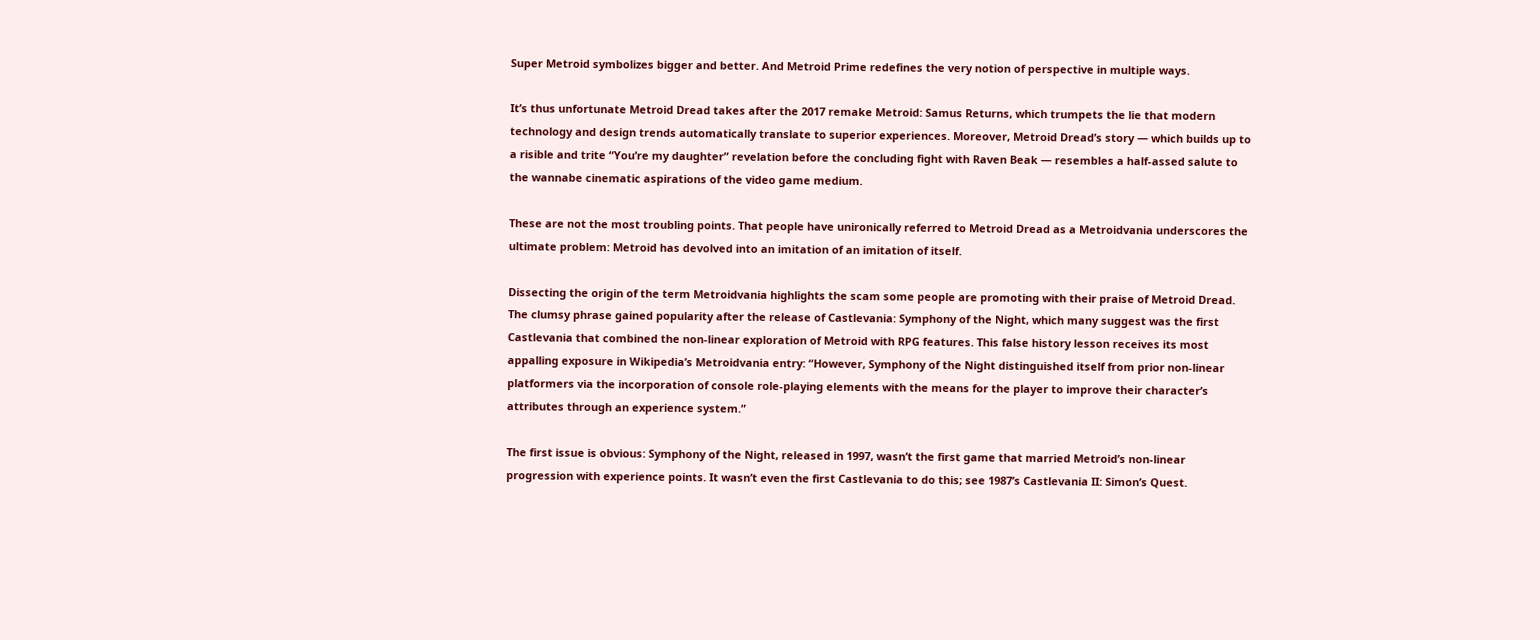Super Metroid symbolizes bigger and better. And Metroid Prime redefines the very notion of perspective in multiple ways.

It’s thus unfortunate Metroid Dread takes after the 2017 remake Metroid: Samus Returns, which trumpets the lie that modern technology and design trends automatically translate to superior experiences. Moreover, Metroid Dread’s story — which builds up to a risible and trite “You’re my daughter” revelation before the concluding fight with Raven Beak — resembles a half-assed salute to the wannabe cinematic aspirations of the video game medium.

These are not the most troubling points. That people have unironically referred to Metroid Dread as a Metroidvania underscores the ultimate problem: Metroid has devolved into an imitation of an imitation of itself.

Dissecting the origin of the term Metroidvania highlights the scam some people are promoting with their praise of Metroid Dread. The clumsy phrase gained popularity after the release of Castlevania: Symphony of the Night, which many suggest was the first Castlevania that combined the non-linear exploration of Metroid with RPG features. This false history lesson receives its most appalling exposure in Wikipedia’s Metroidvania entry: “However, Symphony of the Night distinguished itself from prior non-linear platformers via the incorporation of console role-playing elements with the means for the player to improve their character’s attributes through an experience system.”

The first issue is obvious: Symphony of the Night, released in 1997, wasn’t the first game that married Metroid’s non-linear progression with experience points. It wasn’t even the first Castlevania to do this; see 1987’s Castlevania II: Simon’s Quest.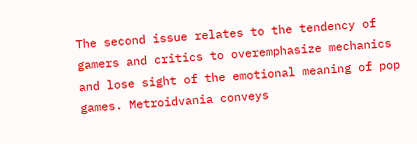The second issue relates to the tendency of gamers and critics to overemphasize mechanics and lose sight of the emotional meaning of pop games. Metroidvania conveys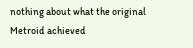nothing about what the original Metroid achieved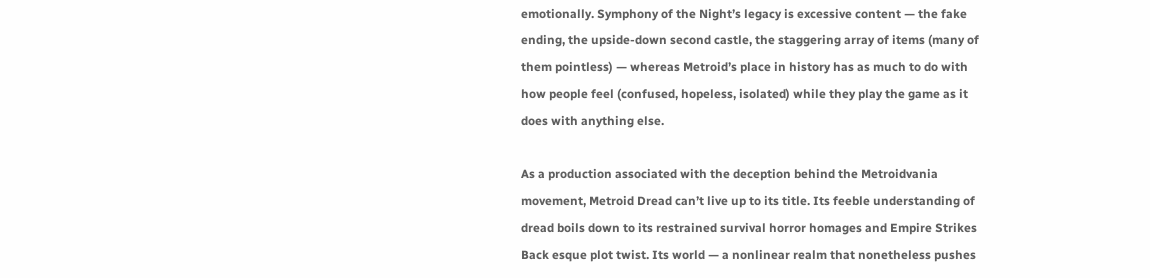emotionally. Symphony of the Night’s legacy is excessive content — the fake ending, the upside-down second castle, the staggering array of items (many of them pointless) — whereas Metroid’s place in history has as much to do with how people feel (confused, hopeless, isolated) while they play the game as it does with anything else.

As a production associated with the deception behind the Metroidvania movement, Metroid Dread can’t live up to its title. Its feeble understanding of dread boils down to its restrained survival horror homages and Empire Strikes Back esque plot twist. Its world — a nonlinear realm that nonetheless pushes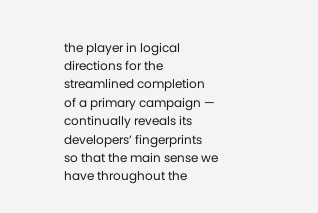the player in logical directions for the streamlined completion of a primary campaign — continually reveals its developers’ fingerprints so that the main sense we have throughout the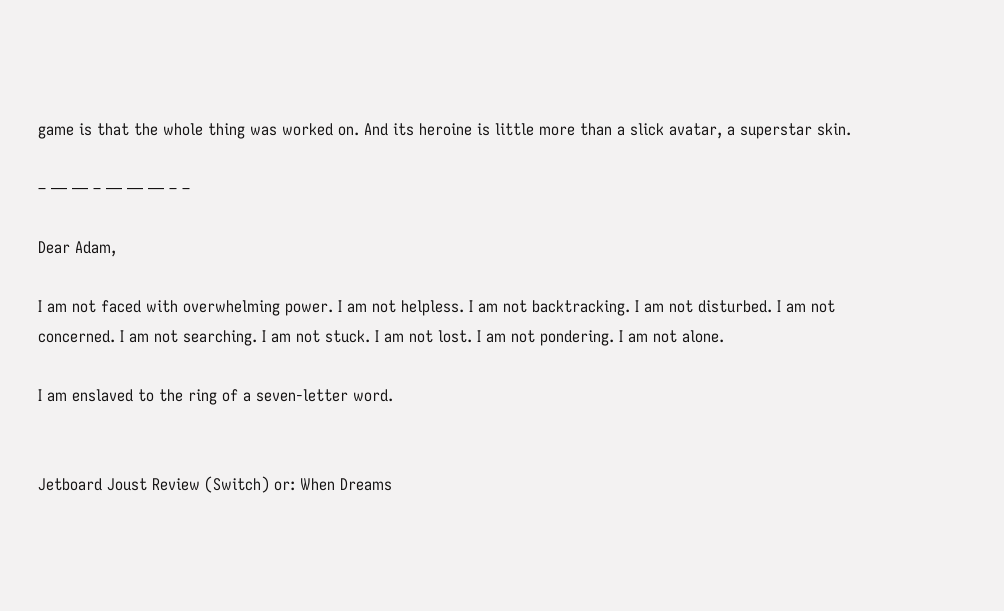game is that the whole thing was worked on. And its heroine is little more than a slick avatar, a superstar skin.

– — — – — — — – –

Dear Adam,

I am not faced with overwhelming power. I am not helpless. I am not backtracking. I am not disturbed. I am not concerned. I am not searching. I am not stuck. I am not lost. I am not pondering. I am not alone.

I am enslaved to the ring of a seven-letter word.


Jetboard Joust Review (Switch) or: When Dreams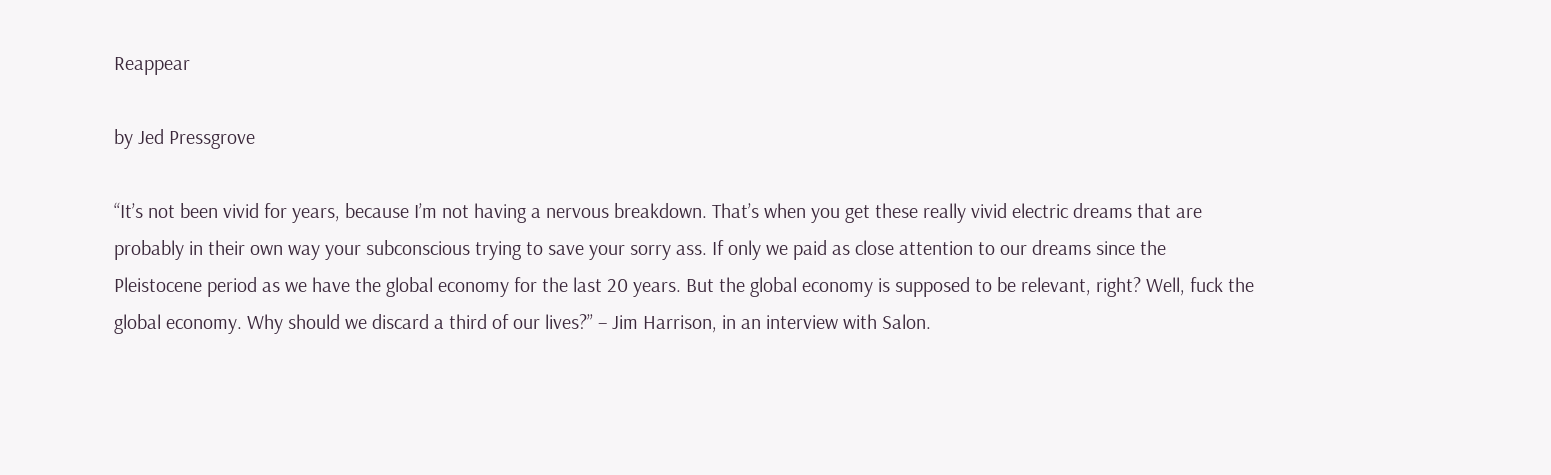Reappear

by Jed Pressgrove

“It’s not been vivid for years, because I’m not having a nervous breakdown. That’s when you get these really vivid electric dreams that are probably in their own way your subconscious trying to save your sorry ass. If only we paid as close attention to our dreams since the Pleistocene period as we have the global economy for the last 20 years. But the global economy is supposed to be relevant, right? Well, fuck the global economy. Why should we discard a third of our lives?” – Jim Harrison, in an interview with Salon.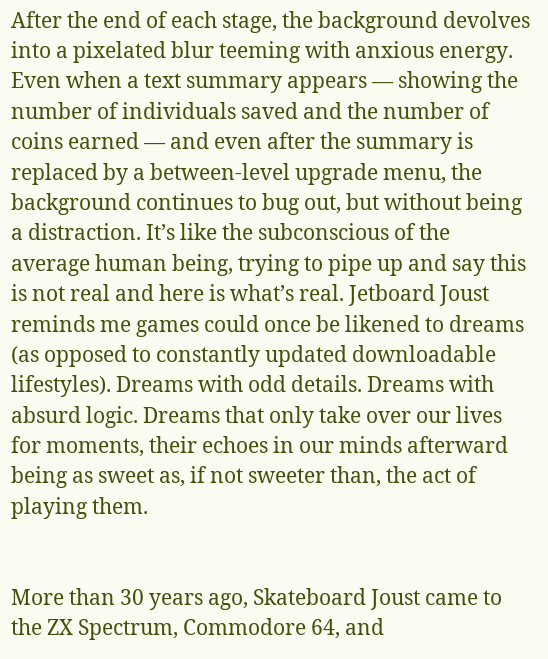After the end of each stage, the background devolves into a pixelated blur teeming with anxious energy. Even when a text summary appears — showing the number of individuals saved and the number of coins earned — and even after the summary is replaced by a between-level upgrade menu, the background continues to bug out, but without being a distraction. It’s like the subconscious of the average human being, trying to pipe up and say this is not real and here is what’s real. Jetboard Joust reminds me games could once be likened to dreams (as opposed to constantly updated downloadable lifestyles). Dreams with odd details. Dreams with absurd logic. Dreams that only take over our lives for moments, their echoes in our minds afterward being as sweet as, if not sweeter than, the act of playing them.


More than 30 years ago, Skateboard Joust came to the ZX Spectrum, Commodore 64, and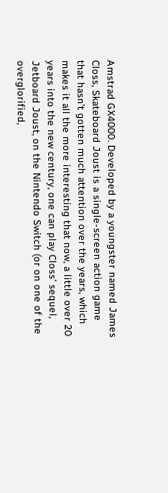Amstrad GX4000. Developed by a youngster named James Closs, Skateboard Joust is a single-screen action game that hasn’t gotten much attention over the years, which makes it all the more interesting that now, a little over 20 years into the new century, one can play Closs’ sequel, Jetboard Joust, on the Nintendo Switch (or on one of the overglorified,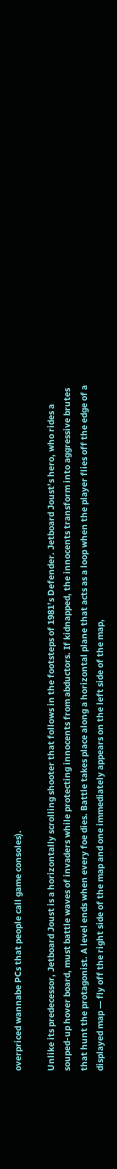overpriced wannabe PCs that people call game consoles).

Unlike its predecessor, Jetboard Joust is a horizontally scrolling shooter that follows in the footsteps of 1981’s Defender. Jetboard Joust’s hero, who rides a souped-up hover board, must battle waves of invaders while protecting innocents from abductors. If kidnapped, the innocents transform into aggressive brutes that hunt the protagonist. A level ends when every foe dies. Battle takes place along a horizontal plane that acts as a loop when the player flies off the edge of a displayed map — fly off the right side of the map and one immediately appears on the left side of the map,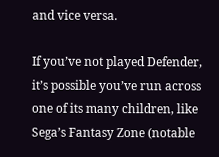and vice versa.

If you’ve not played Defender, it’s possible you’ve run across one of its many children, like Sega’s Fantasy Zone (notable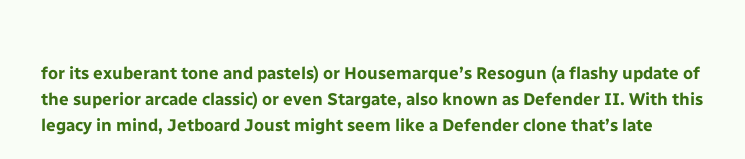for its exuberant tone and pastels) or Housemarque’s Resogun (a flashy update of the superior arcade classic) or even Stargate, also known as Defender II. With this legacy in mind, Jetboard Joust might seem like a Defender clone that’s late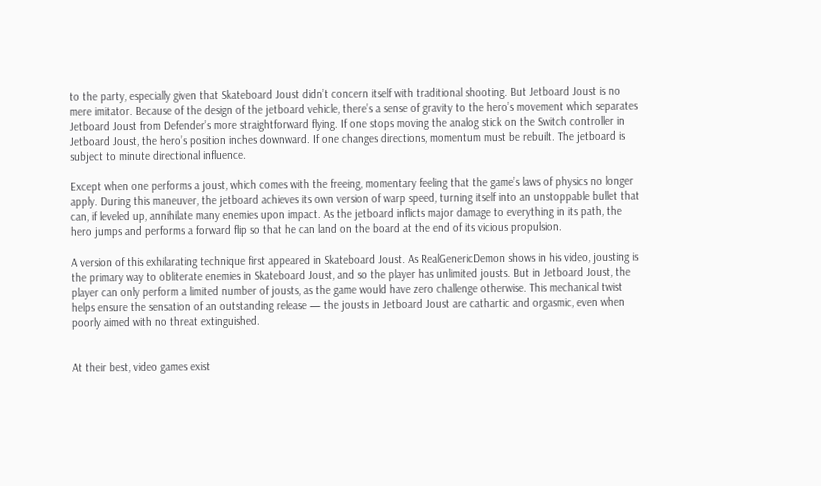to the party, especially given that Skateboard Joust didn’t concern itself with traditional shooting. But Jetboard Joust is no mere imitator. Because of the design of the jetboard vehicle, there’s a sense of gravity to the hero’s movement which separates Jetboard Joust from Defender’s more straightforward flying. If one stops moving the analog stick on the Switch controller in Jetboard Joust, the hero’s position inches downward. If one changes directions, momentum must be rebuilt. The jetboard is subject to minute directional influence.

Except when one performs a joust, which comes with the freeing, momentary feeling that the game’s laws of physics no longer apply. During this maneuver, the jetboard achieves its own version of warp speed, turning itself into an unstoppable bullet that can, if leveled up, annihilate many enemies upon impact. As the jetboard inflicts major damage to everything in its path, the hero jumps and performs a forward flip so that he can land on the board at the end of its vicious propulsion.

A version of this exhilarating technique first appeared in Skateboard Joust. As RealGenericDemon shows in his video, jousting is the primary way to obliterate enemies in Skateboard Joust, and so the player has unlimited jousts. But in Jetboard Joust, the player can only perform a limited number of jousts, as the game would have zero challenge otherwise. This mechanical twist helps ensure the sensation of an outstanding release — the jousts in Jetboard Joust are cathartic and orgasmic, even when poorly aimed with no threat extinguished.


At their best, video games exist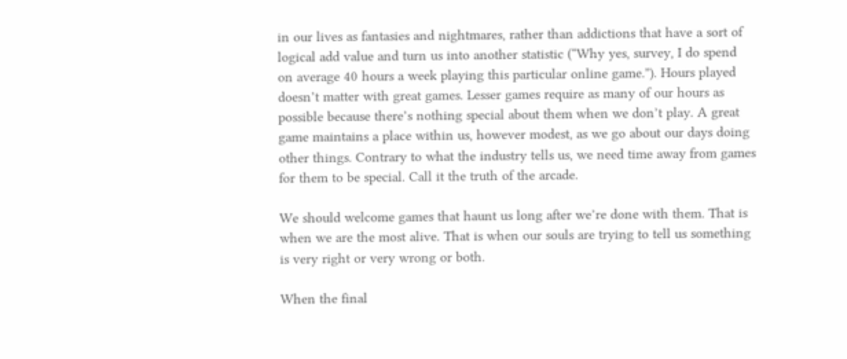in our lives as fantasies and nightmares, rather than addictions that have a sort of logical add value and turn us into another statistic (“Why yes, survey, I do spend on average 40 hours a week playing this particular online game.”). Hours played doesn’t matter with great games. Lesser games require as many of our hours as possible because there’s nothing special about them when we don’t play. A great game maintains a place within us, however modest, as we go about our days doing other things. Contrary to what the industry tells us, we need time away from games for them to be special. Call it the truth of the arcade.

We should welcome games that haunt us long after we’re done with them. That is when we are the most alive. That is when our souls are trying to tell us something is very right or very wrong or both.

When the final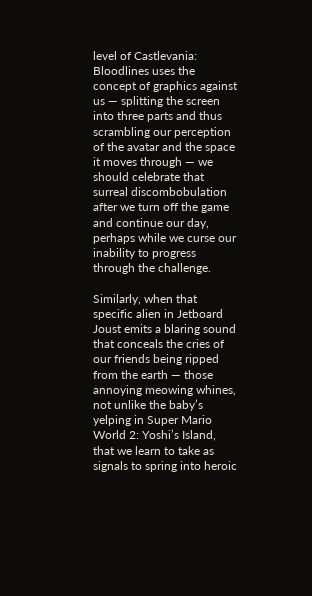level of Castlevania: Bloodlines uses the concept of graphics against us — splitting the screen into three parts and thus scrambling our perception of the avatar and the space it moves through — we should celebrate that surreal discombobulation after we turn off the game and continue our day, perhaps while we curse our inability to progress through the challenge.

Similarly, when that specific alien in Jetboard Joust emits a blaring sound that conceals the cries of our friends being ripped from the earth — those annoying meowing whines, not unlike the baby’s yelping in Super Mario World 2: Yoshi’s Island, that we learn to take as signals to spring into heroic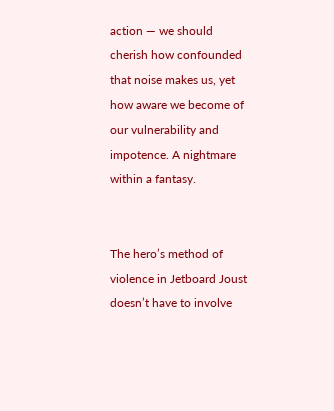action — we should cherish how confounded that noise makes us, yet how aware we become of our vulnerability and impotence. A nightmare within a fantasy.


The hero’s method of violence in Jetboard Joust doesn’t have to involve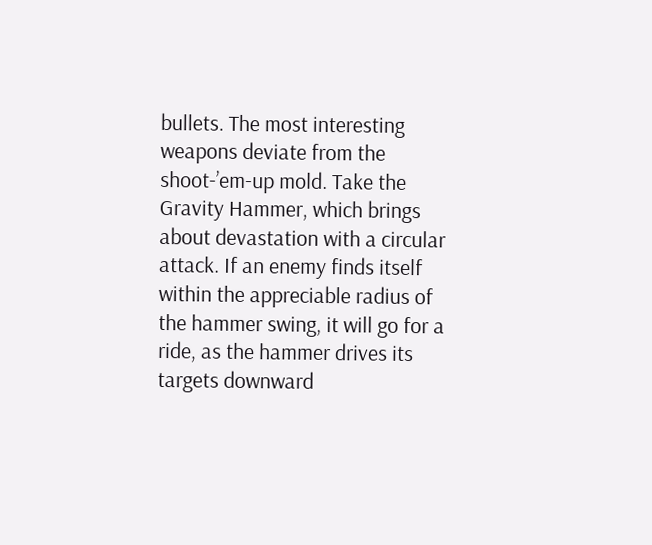bullets. The most interesting weapons deviate from the shoot-’em-up mold. Take the Gravity Hammer, which brings about devastation with a circular attack. If an enemy finds itself within the appreciable radius of the hammer swing, it will go for a ride, as the hammer drives its targets downward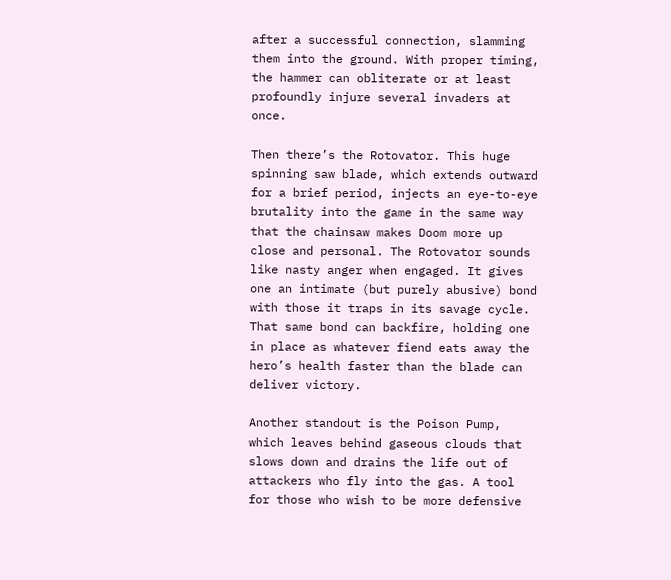after a successful connection, slamming them into the ground. With proper timing, the hammer can obliterate or at least profoundly injure several invaders at once.

Then there’s the Rotovator. This huge spinning saw blade, which extends outward for a brief period, injects an eye-to-eye brutality into the game in the same way that the chainsaw makes Doom more up close and personal. The Rotovator sounds like nasty anger when engaged. It gives one an intimate (but purely abusive) bond with those it traps in its savage cycle. That same bond can backfire, holding one in place as whatever fiend eats away the hero’s health faster than the blade can deliver victory.

Another standout is the Poison Pump, which leaves behind gaseous clouds that slows down and drains the life out of attackers who fly into the gas. A tool for those who wish to be more defensive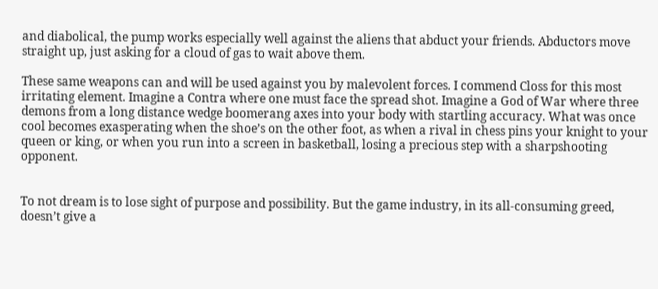and diabolical, the pump works especially well against the aliens that abduct your friends. Abductors move straight up, just asking for a cloud of gas to wait above them.

These same weapons can and will be used against you by malevolent forces. I commend Closs for this most irritating element. Imagine a Contra where one must face the spread shot. Imagine a God of War where three demons from a long distance wedge boomerang axes into your body with startling accuracy. What was once cool becomes exasperating when the shoe’s on the other foot, as when a rival in chess pins your knight to your queen or king, or when you run into a screen in basketball, losing a precious step with a sharpshooting opponent.


To not dream is to lose sight of purpose and possibility. But the game industry, in its all-consuming greed, doesn’t give a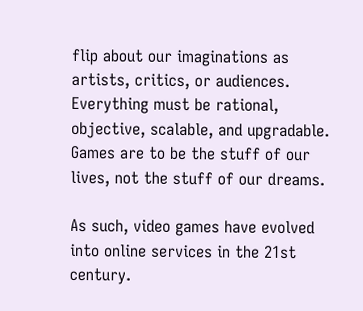flip about our imaginations as artists, critics, or audiences. Everything must be rational, objective, scalable, and upgradable. Games are to be the stuff of our lives, not the stuff of our dreams.

As such, video games have evolved into online services in the 21st century.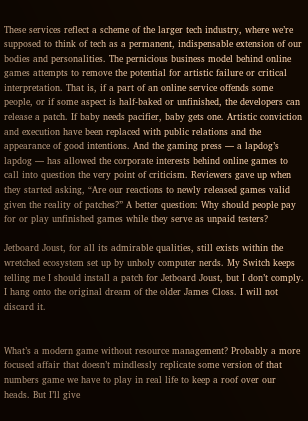These services reflect a scheme of the larger tech industry, where we’re supposed to think of tech as a permanent, indispensable extension of our bodies and personalities. The pernicious business model behind online games attempts to remove the potential for artistic failure or critical interpretation. That is, if a part of an online service offends some people, or if some aspect is half-baked or unfinished, the developers can release a patch. If baby needs pacifier, baby gets one. Artistic conviction and execution have been replaced with public relations and the appearance of good intentions. And the gaming press — a lapdog’s lapdog — has allowed the corporate interests behind online games to call into question the very point of criticism. Reviewers gave up when they started asking, “Are our reactions to newly released games valid given the reality of patches?” A better question: Why should people pay for or play unfinished games while they serve as unpaid testers?

Jetboard Joust, for all its admirable qualities, still exists within the wretched ecosystem set up by unholy computer nerds. My Switch keeps telling me I should install a patch for Jetboard Joust, but I don’t comply. I hang onto the original dream of the older James Closs. I will not discard it.


What’s a modern game without resource management? Probably a more focused affair that doesn’t mindlessly replicate some version of that numbers game we have to play in real life to keep a roof over our heads. But I’ll give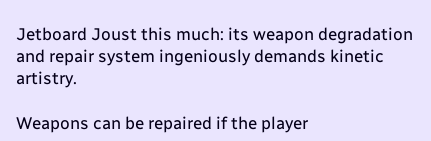Jetboard Joust this much: its weapon degradation and repair system ingeniously demands kinetic artistry.

Weapons can be repaired if the player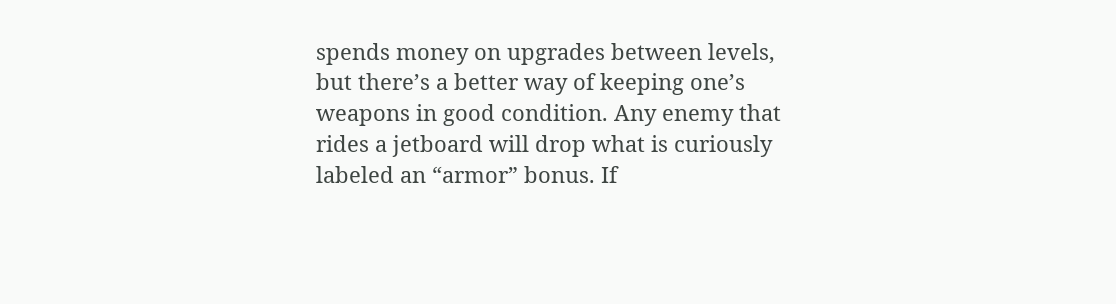spends money on upgrades between levels, but there’s a better way of keeping one’s weapons in good condition. Any enemy that rides a jetboard will drop what is curiously labeled an “armor” bonus. If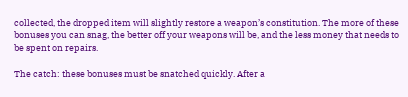collected, the dropped item will slightly restore a weapon’s constitution. The more of these bonuses you can snag, the better off your weapons will be, and the less money that needs to be spent on repairs.

The catch: these bonuses must be snatched quickly. After a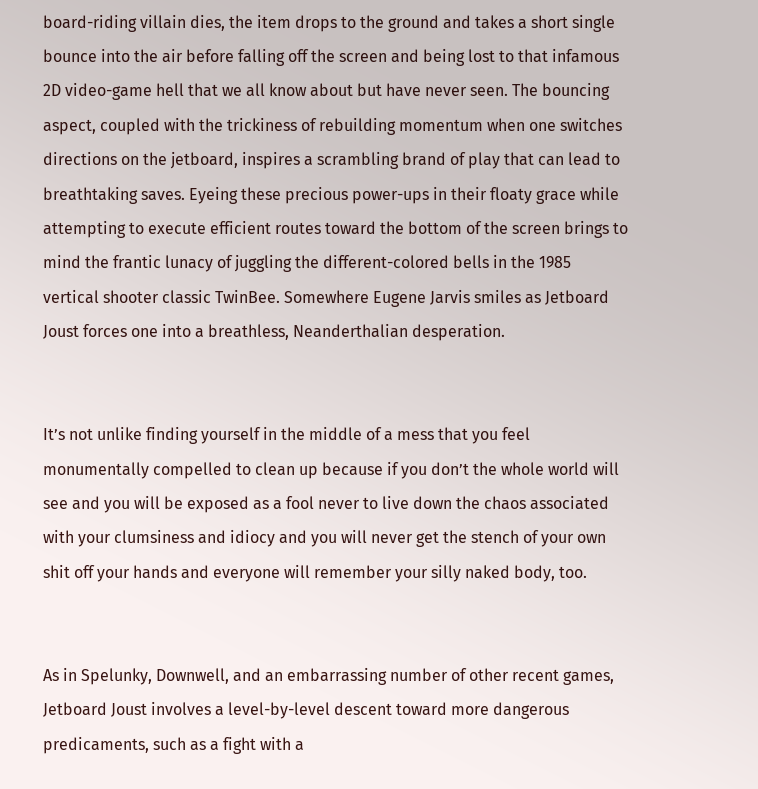board-riding villain dies, the item drops to the ground and takes a short single bounce into the air before falling off the screen and being lost to that infamous 2D video-game hell that we all know about but have never seen. The bouncing aspect, coupled with the trickiness of rebuilding momentum when one switches directions on the jetboard, inspires a scrambling brand of play that can lead to breathtaking saves. Eyeing these precious power-ups in their floaty grace while attempting to execute efficient routes toward the bottom of the screen brings to mind the frantic lunacy of juggling the different-colored bells in the 1985 vertical shooter classic TwinBee. Somewhere Eugene Jarvis smiles as Jetboard Joust forces one into a breathless, Neanderthalian desperation.


It’s not unlike finding yourself in the middle of a mess that you feel monumentally compelled to clean up because if you don’t the whole world will see and you will be exposed as a fool never to live down the chaos associated with your clumsiness and idiocy and you will never get the stench of your own shit off your hands and everyone will remember your silly naked body, too.


As in Spelunky, Downwell, and an embarrassing number of other recent games, Jetboard Joust involves a level-by-level descent toward more dangerous predicaments, such as a fight with a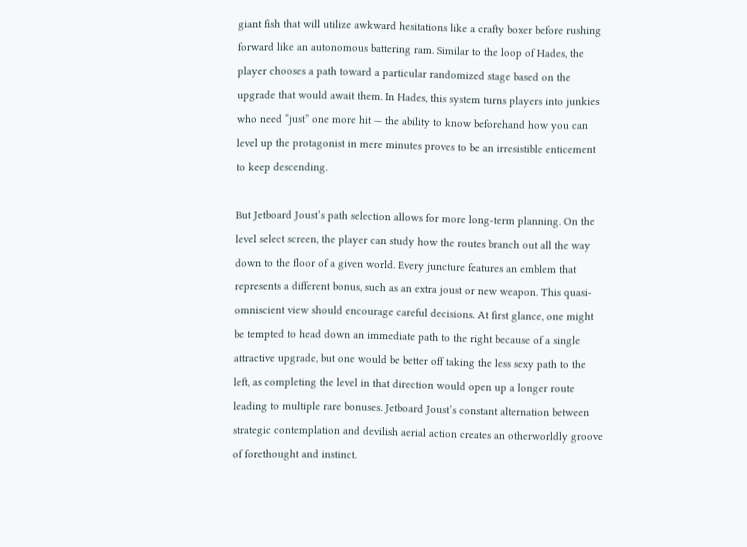giant fish that will utilize awkward hesitations like a crafty boxer before rushing forward like an autonomous battering ram. Similar to the loop of Hades, the player chooses a path toward a particular randomized stage based on the upgrade that would await them. In Hades, this system turns players into junkies who need “just” one more hit — the ability to know beforehand how you can level up the protagonist in mere minutes proves to be an irresistible enticement to keep descending.

But Jetboard Joust’s path selection allows for more long-term planning. On the level select screen, the player can study how the routes branch out all the way down to the floor of a given world. Every juncture features an emblem that represents a different bonus, such as an extra joust or new weapon. This quasi-omniscient view should encourage careful decisions. At first glance, one might be tempted to head down an immediate path to the right because of a single attractive upgrade, but one would be better off taking the less sexy path to the left, as completing the level in that direction would open up a longer route leading to multiple rare bonuses. Jetboard Joust’s constant alternation between strategic contemplation and devilish aerial action creates an otherworldly groove of forethought and instinct.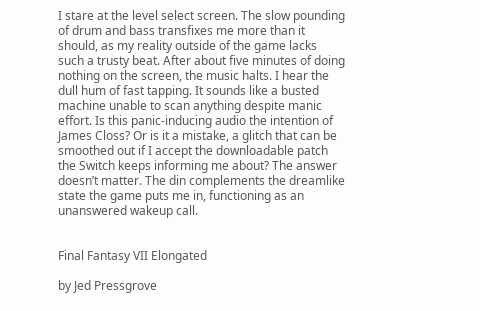I stare at the level select screen. The slow pounding of drum and bass transfixes me more than it should, as my reality outside of the game lacks such a trusty beat. After about five minutes of doing nothing on the screen, the music halts. I hear the dull hum of fast tapping. It sounds like a busted machine unable to scan anything despite manic effort. Is this panic-inducing audio the intention of James Closs? Or is it a mistake, a glitch that can be smoothed out if I accept the downloadable patch the Switch keeps informing me about? The answer doesn’t matter. The din complements the dreamlike state the game puts me in, functioning as an unanswered wakeup call.


Final Fantasy VII Elongated

by Jed Pressgrove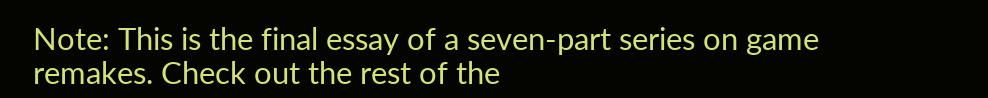Note: This is the final essay of a seven-part series on game remakes. Check out the rest of the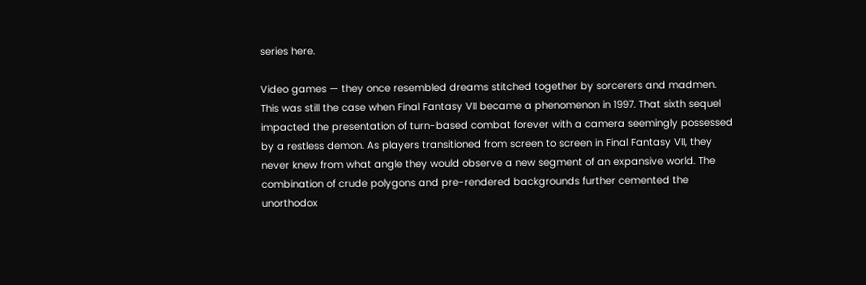series here.

Video games — they once resembled dreams stitched together by sorcerers and madmen. This was still the case when Final Fantasy VII became a phenomenon in 1997. That sixth sequel impacted the presentation of turn-based combat forever with a camera seemingly possessed by a restless demon. As players transitioned from screen to screen in Final Fantasy VII, they never knew from what angle they would observe a new segment of an expansive world. The combination of crude polygons and pre-rendered backgrounds further cemented the unorthodox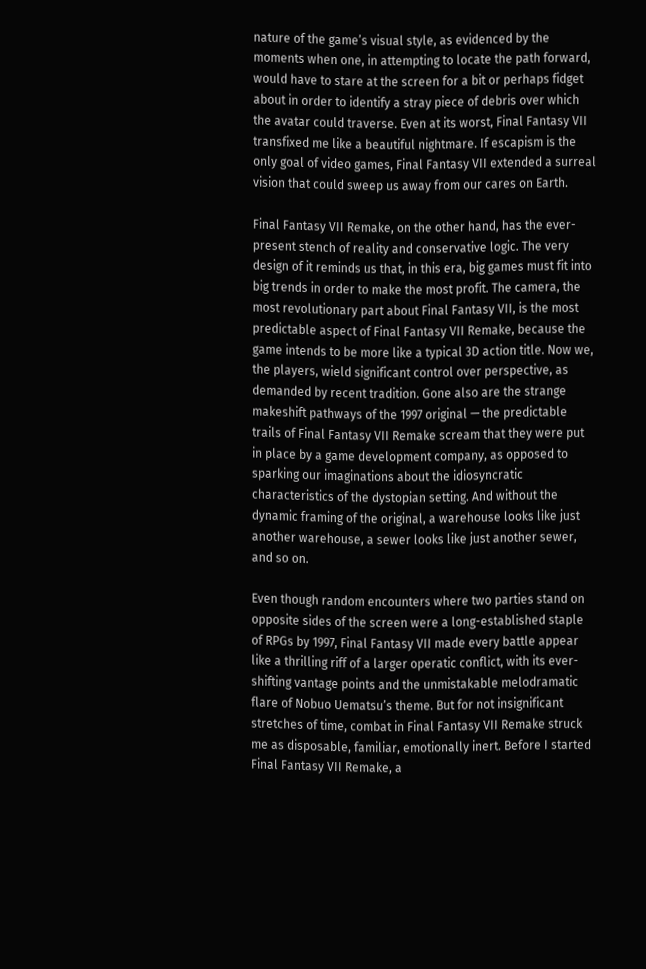nature of the game’s visual style, as evidenced by the moments when one, in attempting to locate the path forward, would have to stare at the screen for a bit or perhaps fidget about in order to identify a stray piece of debris over which the avatar could traverse. Even at its worst, Final Fantasy VII transfixed me like a beautiful nightmare. If escapism is the only goal of video games, Final Fantasy VII extended a surreal vision that could sweep us away from our cares on Earth.

Final Fantasy VII Remake, on the other hand, has the ever-present stench of reality and conservative logic. The very design of it reminds us that, in this era, big games must fit into big trends in order to make the most profit. The camera, the most revolutionary part about Final Fantasy VII, is the most predictable aspect of Final Fantasy VII Remake, because the game intends to be more like a typical 3D action title. Now we, the players, wield significant control over perspective, as demanded by recent tradition. Gone also are the strange makeshift pathways of the 1997 original — the predictable trails of Final Fantasy VII Remake scream that they were put in place by a game development company, as opposed to sparking our imaginations about the idiosyncratic characteristics of the dystopian setting. And without the dynamic framing of the original, a warehouse looks like just another warehouse, a sewer looks like just another sewer, and so on.

Even though random encounters where two parties stand on opposite sides of the screen were a long-established staple of RPGs by 1997, Final Fantasy VII made every battle appear like a thrilling riff of a larger operatic conflict, with its ever-shifting vantage points and the unmistakable melodramatic flare of Nobuo Uematsu’s theme. But for not insignificant stretches of time, combat in Final Fantasy VII Remake struck me as disposable, familiar, emotionally inert. Before I started Final Fantasy VII Remake, a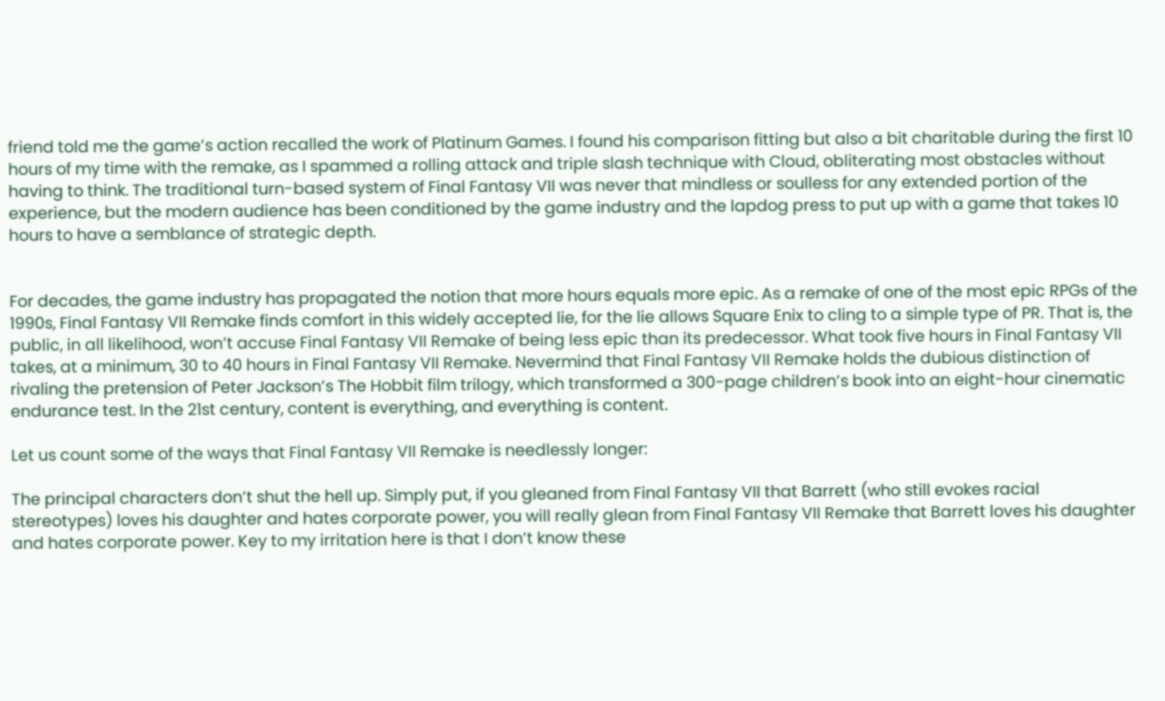friend told me the game’s action recalled the work of Platinum Games. I found his comparison fitting but also a bit charitable during the first 10 hours of my time with the remake, as I spammed a rolling attack and triple slash technique with Cloud, obliterating most obstacles without having to think. The traditional turn-based system of Final Fantasy VII was never that mindless or soulless for any extended portion of the experience, but the modern audience has been conditioned by the game industry and the lapdog press to put up with a game that takes 10 hours to have a semblance of strategic depth.


For decades, the game industry has propagated the notion that more hours equals more epic. As a remake of one of the most epic RPGs of the 1990s, Final Fantasy VII Remake finds comfort in this widely accepted lie, for the lie allows Square Enix to cling to a simple type of PR. That is, the public, in all likelihood, won’t accuse Final Fantasy VII Remake of being less epic than its predecessor. What took five hours in Final Fantasy VII takes, at a minimum, 30 to 40 hours in Final Fantasy VII Remake. Nevermind that Final Fantasy VII Remake holds the dubious distinction of rivaling the pretension of Peter Jackson’s The Hobbit film trilogy, which transformed a 300-page children’s book into an eight-hour cinematic endurance test. In the 21st century, content is everything, and everything is content.

Let us count some of the ways that Final Fantasy VII Remake is needlessly longer:

The principal characters don’t shut the hell up. Simply put, if you gleaned from Final Fantasy VII that Barrett (who still evokes racial stereotypes) loves his daughter and hates corporate power, you will really glean from Final Fantasy VII Remake that Barrett loves his daughter and hates corporate power. Key to my irritation here is that I don’t know these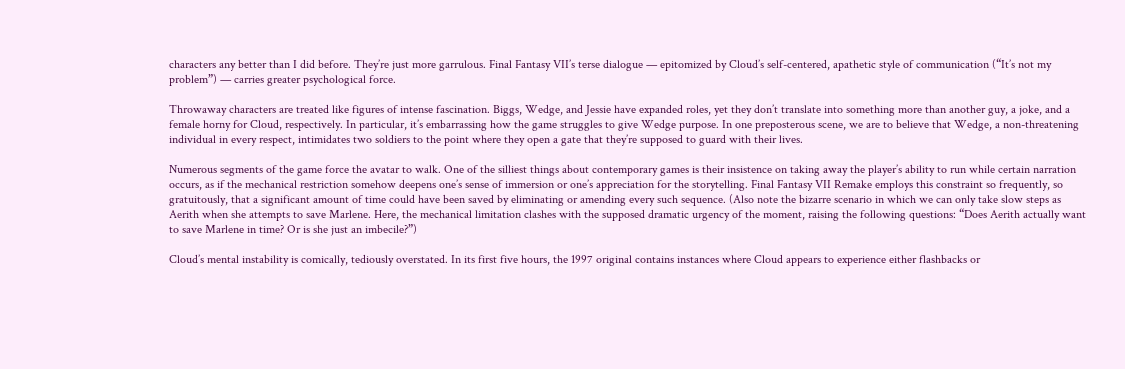characters any better than I did before. They’re just more garrulous. Final Fantasy VII’s terse dialogue — epitomized by Cloud’s self-centered, apathetic style of communication (“It’s not my problem”) — carries greater psychological force.

Throwaway characters are treated like figures of intense fascination. Biggs, Wedge, and Jessie have expanded roles, yet they don’t translate into something more than another guy, a joke, and a female horny for Cloud, respectively. In particular, it’s embarrassing how the game struggles to give Wedge purpose. In one preposterous scene, we are to believe that Wedge, a non-threatening individual in every respect, intimidates two soldiers to the point where they open a gate that they’re supposed to guard with their lives.

Numerous segments of the game force the avatar to walk. One of the silliest things about contemporary games is their insistence on taking away the player’s ability to run while certain narration occurs, as if the mechanical restriction somehow deepens one’s sense of immersion or one’s appreciation for the storytelling. Final Fantasy VII Remake employs this constraint so frequently, so gratuitously, that a significant amount of time could have been saved by eliminating or amending every such sequence. (Also note the bizarre scenario in which we can only take slow steps as Aerith when she attempts to save Marlene. Here, the mechanical limitation clashes with the supposed dramatic urgency of the moment, raising the following questions: “Does Aerith actually want to save Marlene in time? Or is she just an imbecile?”)

Cloud’s mental instability is comically, tediously overstated. In its first five hours, the 1997 original contains instances where Cloud appears to experience either flashbacks or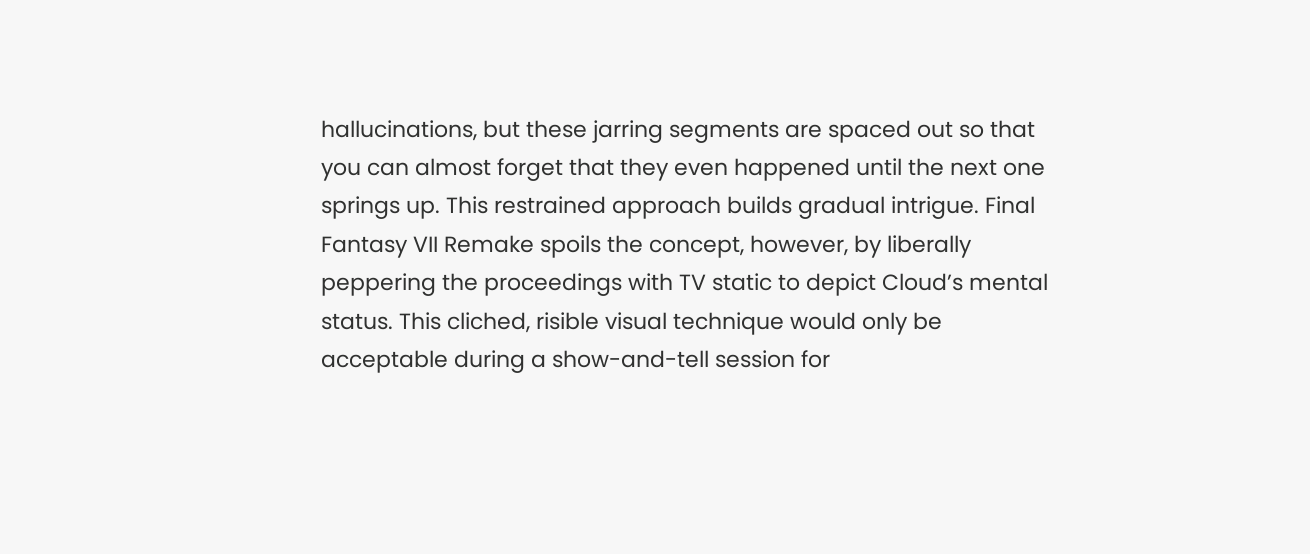hallucinations, but these jarring segments are spaced out so that you can almost forget that they even happened until the next one springs up. This restrained approach builds gradual intrigue. Final Fantasy VII Remake spoils the concept, however, by liberally peppering the proceedings with TV static to depict Cloud’s mental status. This cliched, risible visual technique would only be acceptable during a show-and-tell session for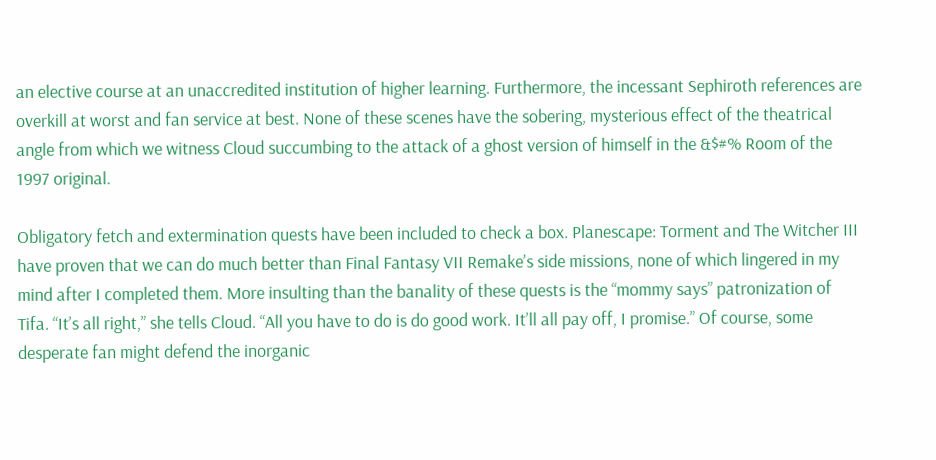an elective course at an unaccredited institution of higher learning. Furthermore, the incessant Sephiroth references are overkill at worst and fan service at best. None of these scenes have the sobering, mysterious effect of the theatrical angle from which we witness Cloud succumbing to the attack of a ghost version of himself in the &$#% Room of the 1997 original.

Obligatory fetch and extermination quests have been included to check a box. Planescape: Torment and The Witcher III have proven that we can do much better than Final Fantasy VII Remake’s side missions, none of which lingered in my mind after I completed them. More insulting than the banality of these quests is the “mommy says” patronization of Tifa. “It’s all right,” she tells Cloud. “All you have to do is do good work. It’ll all pay off, I promise.” Of course, some desperate fan might defend the inorganic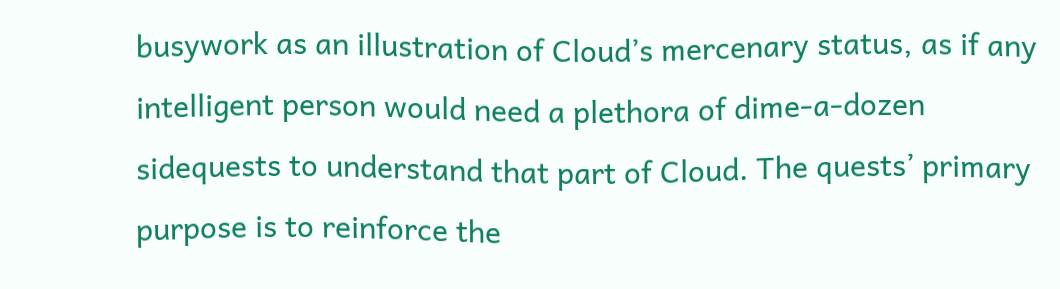busywork as an illustration of Cloud’s mercenary status, as if any intelligent person would need a plethora of dime-a-dozen sidequests to understand that part of Cloud. The quests’ primary purpose is to reinforce the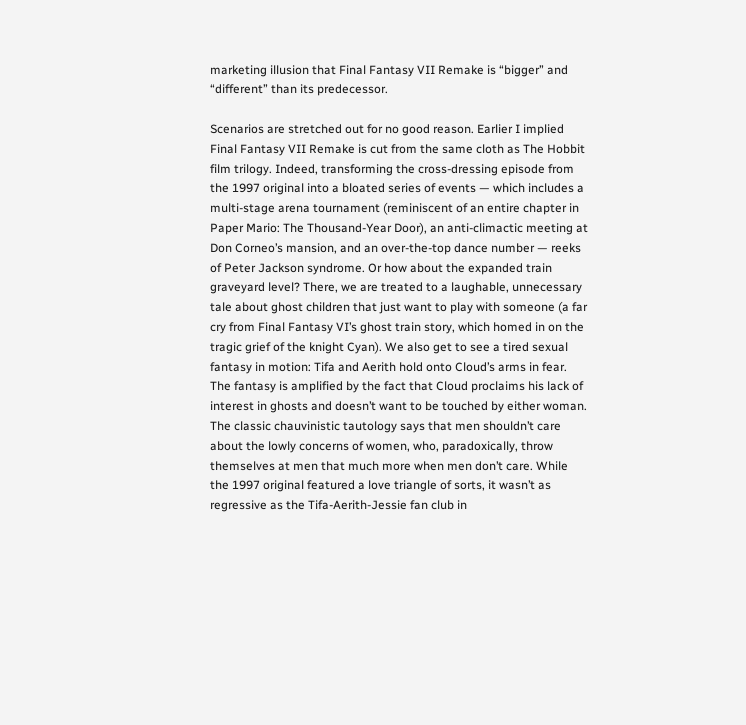marketing illusion that Final Fantasy VII Remake is “bigger” and “different” than its predecessor.

Scenarios are stretched out for no good reason. Earlier I implied Final Fantasy VII Remake is cut from the same cloth as The Hobbit film trilogy. Indeed, transforming the cross-dressing episode from the 1997 original into a bloated series of events — which includes a multi-stage arena tournament (reminiscent of an entire chapter in Paper Mario: The Thousand-Year Door), an anti-climactic meeting at Don Corneo’s mansion, and an over-the-top dance number — reeks of Peter Jackson syndrome. Or how about the expanded train graveyard level? There, we are treated to a laughable, unnecessary tale about ghost children that just want to play with someone (a far cry from Final Fantasy VI’s ghost train story, which homed in on the tragic grief of the knight Cyan). We also get to see a tired sexual fantasy in motion: Tifa and Aerith hold onto Cloud’s arms in fear. The fantasy is amplified by the fact that Cloud proclaims his lack of interest in ghosts and doesn’t want to be touched by either woman. The classic chauvinistic tautology says that men shouldn’t care about the lowly concerns of women, who, paradoxically, throw themselves at men that much more when men don’t care. While the 1997 original featured a love triangle of sorts, it wasn’t as regressive as the Tifa-Aerith-Jessie fan club in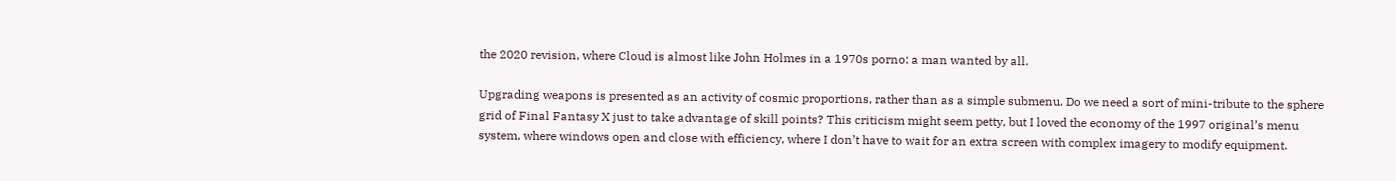the 2020 revision, where Cloud is almost like John Holmes in a 1970s porno: a man wanted by all.

Upgrading weapons is presented as an activity of cosmic proportions, rather than as a simple submenu. Do we need a sort of mini-tribute to the sphere grid of Final Fantasy X just to take advantage of skill points? This criticism might seem petty, but I loved the economy of the 1997 original’s menu system, where windows open and close with efficiency, where I don’t have to wait for an extra screen with complex imagery to modify equipment.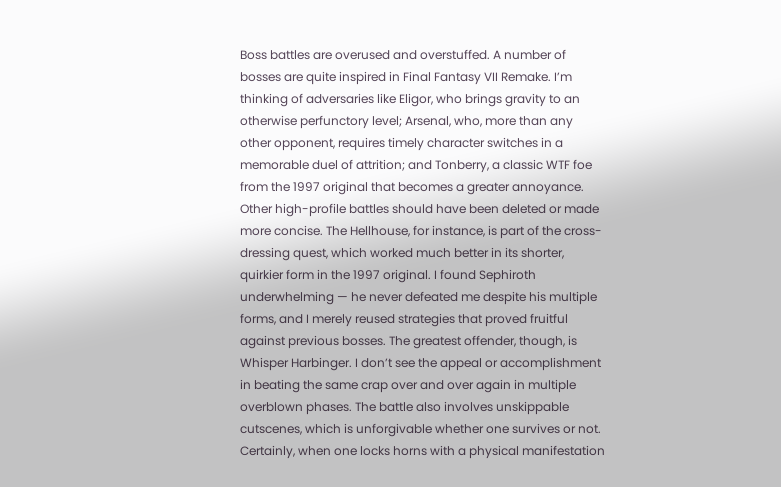Boss battles are overused and overstuffed. A number of bosses are quite inspired in Final Fantasy VII Remake. I’m thinking of adversaries like Eligor, who brings gravity to an otherwise perfunctory level; Arsenal, who, more than any other opponent, requires timely character switches in a memorable duel of attrition; and Tonberry, a classic WTF foe from the 1997 original that becomes a greater annoyance. Other high-profile battles should have been deleted or made more concise. The Hellhouse, for instance, is part of the cross-dressing quest, which worked much better in its shorter, quirkier form in the 1997 original. I found Sephiroth underwhelming — he never defeated me despite his multiple forms, and I merely reused strategies that proved fruitful against previous bosses. The greatest offender, though, is Whisper Harbinger. I don’t see the appeal or accomplishment in beating the same crap over and over again in multiple overblown phases. The battle also involves unskippable cutscenes, which is unforgivable whether one survives or not. Certainly, when one locks horns with a physical manifestation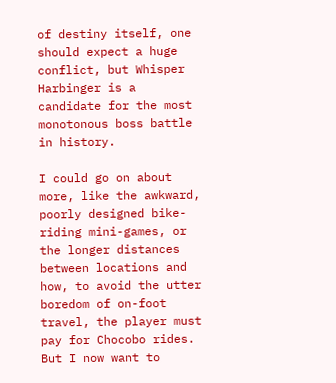of destiny itself, one should expect a huge conflict, but Whisper Harbinger is a candidate for the most monotonous boss battle in history.

I could go on about more, like the awkward, poorly designed bike-riding mini-games, or the longer distances between locations and how, to avoid the utter boredom of on-foot travel, the player must pay for Chocobo rides. But I now want to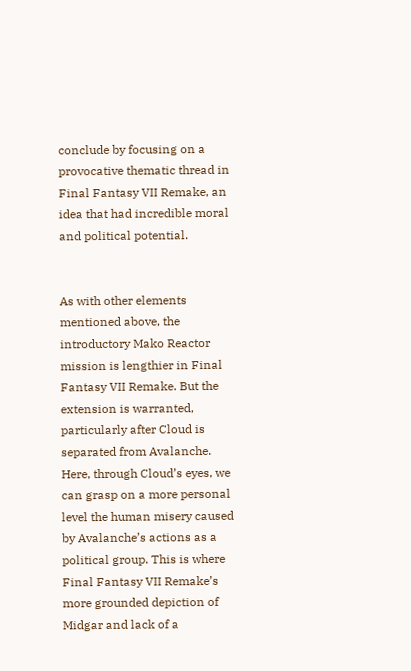conclude by focusing on a provocative thematic thread in Final Fantasy VII Remake, an idea that had incredible moral and political potential.


As with other elements mentioned above, the introductory Mako Reactor mission is lengthier in Final Fantasy VII Remake. But the extension is warranted, particularly after Cloud is separated from Avalanche. Here, through Cloud’s eyes, we can grasp on a more personal level the human misery caused by Avalanche’s actions as a political group. This is where Final Fantasy VII Remake’s more grounded depiction of Midgar and lack of a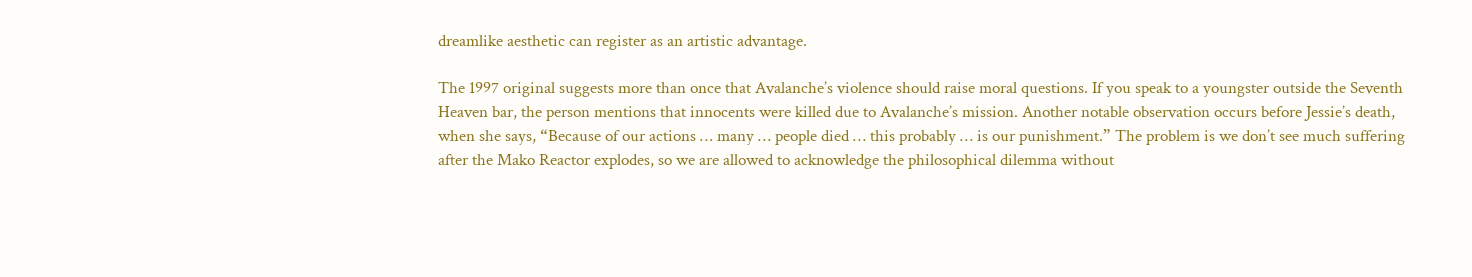dreamlike aesthetic can register as an artistic advantage.

The 1997 original suggests more than once that Avalanche’s violence should raise moral questions. If you speak to a youngster outside the Seventh Heaven bar, the person mentions that innocents were killed due to Avalanche’s mission. Another notable observation occurs before Jessie’s death, when she says, “Because of our actions … many … people died … this probably … is our punishment.” The problem is we don’t see much suffering after the Mako Reactor explodes, so we are allowed to acknowledge the philosophical dilemma without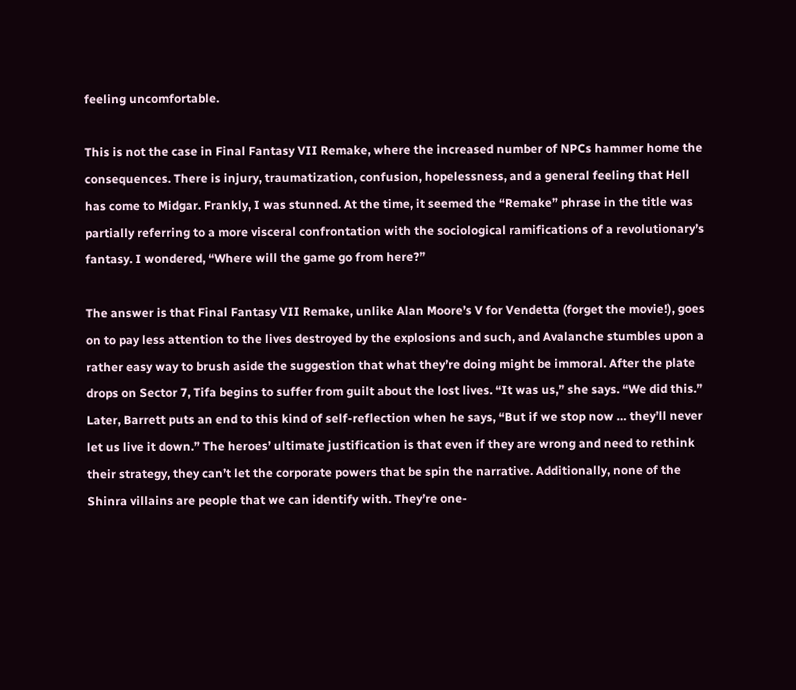feeling uncomfortable.

This is not the case in Final Fantasy VII Remake, where the increased number of NPCs hammer home the consequences. There is injury, traumatization, confusion, hopelessness, and a general feeling that Hell has come to Midgar. Frankly, I was stunned. At the time, it seemed the “Remake” phrase in the title was partially referring to a more visceral confrontation with the sociological ramifications of a revolutionary’s fantasy. I wondered, “Where will the game go from here?”

The answer is that Final Fantasy VII Remake, unlike Alan Moore’s V for Vendetta (forget the movie!), goes on to pay less attention to the lives destroyed by the explosions and such, and Avalanche stumbles upon a rather easy way to brush aside the suggestion that what they’re doing might be immoral. After the plate drops on Sector 7, Tifa begins to suffer from guilt about the lost lives. “It was us,” she says. “We did this.” Later, Barrett puts an end to this kind of self-reflection when he says, “But if we stop now … they’ll never let us live it down.” The heroes’ ultimate justification is that even if they are wrong and need to rethink their strategy, they can’t let the corporate powers that be spin the narrative. Additionally, none of the Shinra villains are people that we can identify with. They’re one-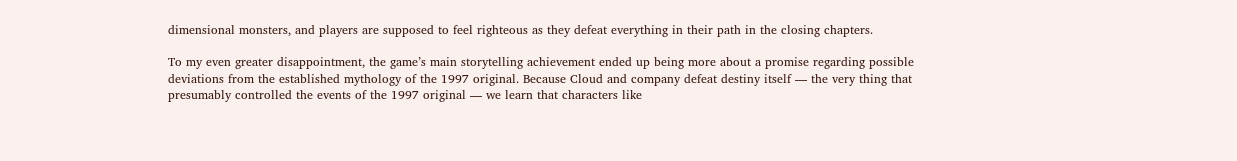dimensional monsters, and players are supposed to feel righteous as they defeat everything in their path in the closing chapters.

To my even greater disappointment, the game’s main storytelling achievement ended up being more about a promise regarding possible deviations from the established mythology of the 1997 original. Because Cloud and company defeat destiny itself — the very thing that presumably controlled the events of the 1997 original — we learn that characters like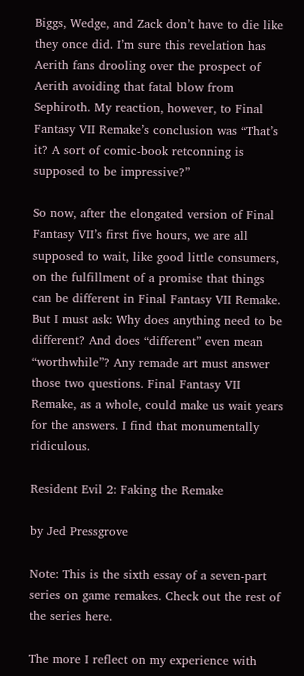Biggs, Wedge, and Zack don’t have to die like they once did. I’m sure this revelation has Aerith fans drooling over the prospect of Aerith avoiding that fatal blow from Sephiroth. My reaction, however, to Final Fantasy VII Remake’s conclusion was “That’s it? A sort of comic-book retconning is supposed to be impressive?”

So now, after the elongated version of Final Fantasy VII’s first five hours, we are all supposed to wait, like good little consumers, on the fulfillment of a promise that things can be different in Final Fantasy VII Remake. But I must ask: Why does anything need to be different? And does “different” even mean “worthwhile”? Any remade art must answer those two questions. Final Fantasy VII Remake, as a whole, could make us wait years for the answers. I find that monumentally ridiculous.

Resident Evil 2: Faking the Remake

by Jed Pressgrove

Note: This is the sixth essay of a seven-part series on game remakes. Check out the rest of the series here.

The more I reflect on my experience with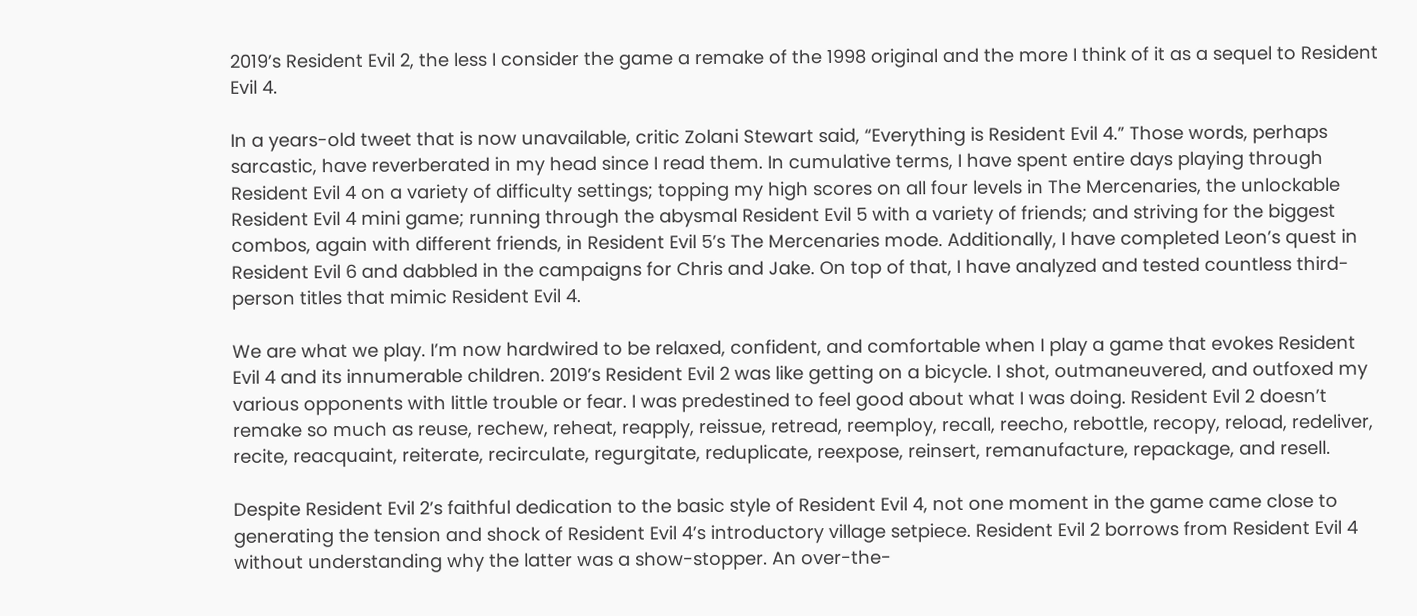2019’s Resident Evil 2, the less I consider the game a remake of the 1998 original and the more I think of it as a sequel to Resident Evil 4.

In a years-old tweet that is now unavailable, critic Zolani Stewart said, “Everything is Resident Evil 4.” Those words, perhaps sarcastic, have reverberated in my head since I read them. In cumulative terms, I have spent entire days playing through Resident Evil 4 on a variety of difficulty settings; topping my high scores on all four levels in The Mercenaries, the unlockable Resident Evil 4 mini game; running through the abysmal Resident Evil 5 with a variety of friends; and striving for the biggest combos, again with different friends, in Resident Evil 5’s The Mercenaries mode. Additionally, I have completed Leon’s quest in Resident Evil 6 and dabbled in the campaigns for Chris and Jake. On top of that, I have analyzed and tested countless third-person titles that mimic Resident Evil 4.

We are what we play. I’m now hardwired to be relaxed, confident, and comfortable when I play a game that evokes Resident Evil 4 and its innumerable children. 2019’s Resident Evil 2 was like getting on a bicycle. I shot, outmaneuvered, and outfoxed my various opponents with little trouble or fear. I was predestined to feel good about what I was doing. Resident Evil 2 doesn’t remake so much as reuse, rechew, reheat, reapply, reissue, retread, reemploy, recall, reecho, rebottle, recopy, reload, redeliver, recite, reacquaint, reiterate, recirculate, regurgitate, reduplicate, reexpose, reinsert, remanufacture, repackage, and resell.

Despite Resident Evil 2’s faithful dedication to the basic style of Resident Evil 4, not one moment in the game came close to generating the tension and shock of Resident Evil 4’s introductory village setpiece. Resident Evil 2 borrows from Resident Evil 4 without understanding why the latter was a show-stopper. An over-the-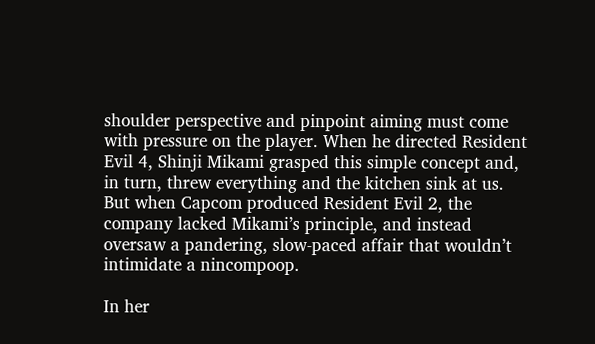shoulder perspective and pinpoint aiming must come with pressure on the player. When he directed Resident Evil 4, Shinji Mikami grasped this simple concept and, in turn, threw everything and the kitchen sink at us. But when Capcom produced Resident Evil 2, the company lacked Mikami’s principle, and instead oversaw a pandering, slow-paced affair that wouldn’t intimidate a nincompoop.

In her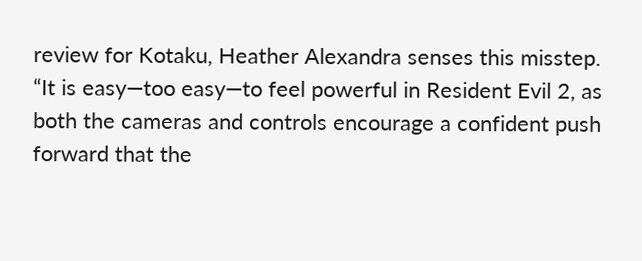review for Kotaku, Heather Alexandra senses this misstep. “It is easy—too easy—to feel powerful in Resident Evil 2, as both the cameras and controls encourage a confident push forward that the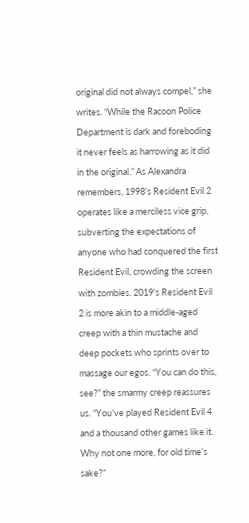original did not always compel,” she writes. “While the Racoon Police Department is dark and foreboding it never feels as harrowing as it did in the original.” As Alexandra remembers, 1998’s Resident Evil 2 operates like a merciless vice grip, subverting the expectations of anyone who had conquered the first Resident Evil, crowding the screen with zombies. 2019’s Resident Evil 2 is more akin to a middle-aged creep with a thin mustache and deep pockets who sprints over to massage our egos. “You can do this, see?” the smarmy creep reassures us. “You’ve played Resident Evil 4 and a thousand other games like it. Why not one more, for old time’s sake?”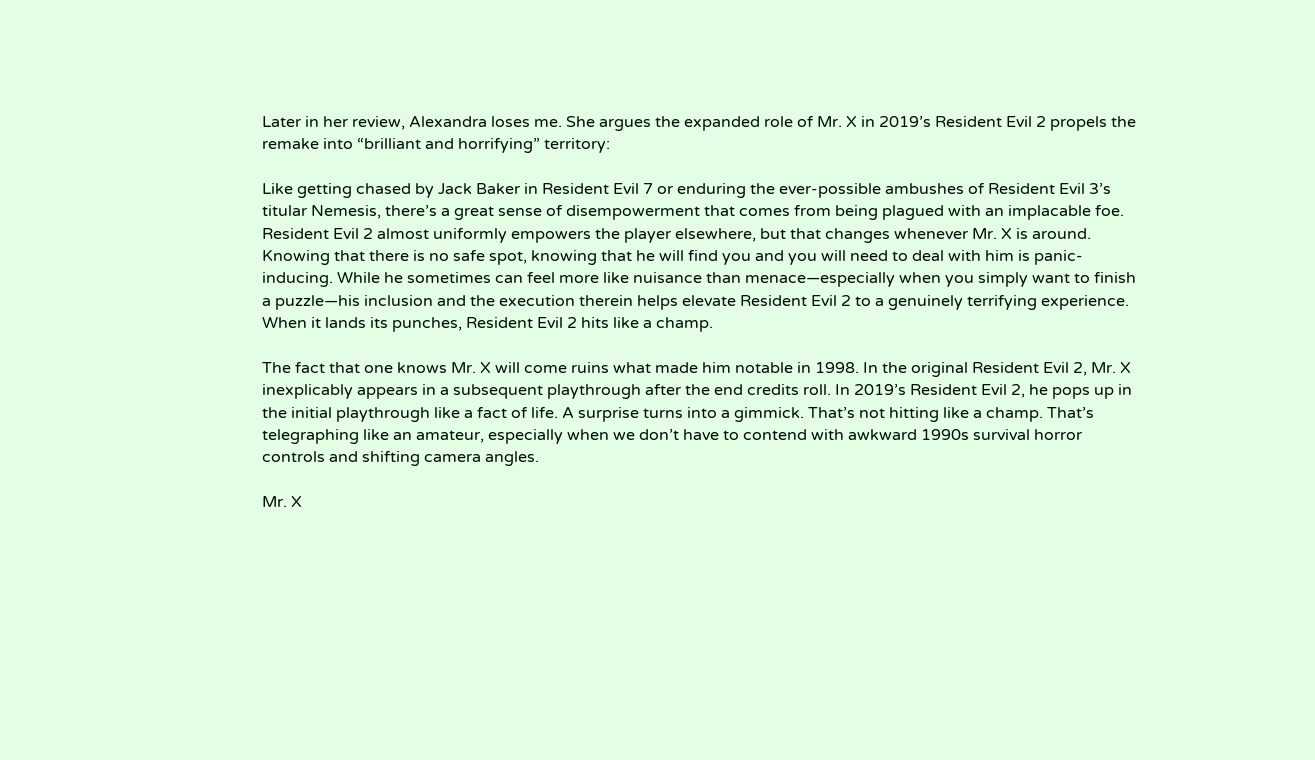Later in her review, Alexandra loses me. She argues the expanded role of Mr. X in 2019’s Resident Evil 2 propels the remake into “brilliant and horrifying” territory:

Like getting chased by Jack Baker in Resident Evil 7 or enduring the ever-possible ambushes of Resident Evil 3’s titular Nemesis, there’s a great sense of disempowerment that comes from being plagued with an implacable foe. Resident Evil 2 almost uniformly empowers the player elsewhere, but that changes whenever Mr. X is around. Knowing that there is no safe spot, knowing that he will find you and you will need to deal with him is panic-inducing. While he sometimes can feel more like nuisance than menace—especially when you simply want to finish a puzzle—his inclusion and the execution therein helps elevate Resident Evil 2 to a genuinely terrifying experience. When it lands its punches, Resident Evil 2 hits like a champ.

The fact that one knows Mr. X will come ruins what made him notable in 1998. In the original Resident Evil 2, Mr. X inexplicably appears in a subsequent playthrough after the end credits roll. In 2019’s Resident Evil 2, he pops up in the initial playthrough like a fact of life. A surprise turns into a gimmick. That’s not hitting like a champ. That’s telegraphing like an amateur, especially when we don’t have to contend with awkward 1990s survival horror controls and shifting camera angles.

Mr. X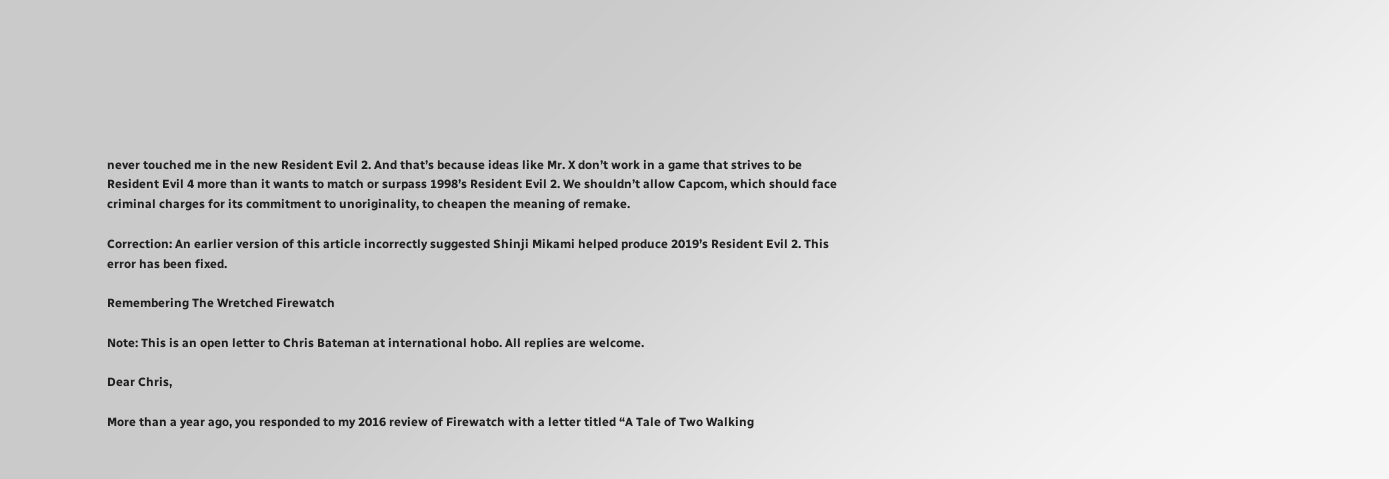never touched me in the new Resident Evil 2. And that’s because ideas like Mr. X don’t work in a game that strives to be Resident Evil 4 more than it wants to match or surpass 1998’s Resident Evil 2. We shouldn’t allow Capcom, which should face criminal charges for its commitment to unoriginality, to cheapen the meaning of remake.

Correction: An earlier version of this article incorrectly suggested Shinji Mikami helped produce 2019’s Resident Evil 2. This error has been fixed.

Remembering The Wretched Firewatch

Note: This is an open letter to Chris Bateman at international hobo. All replies are welcome.

Dear Chris,

More than a year ago, you responded to my 2016 review of Firewatch with a letter titled “A Tale of Two Walking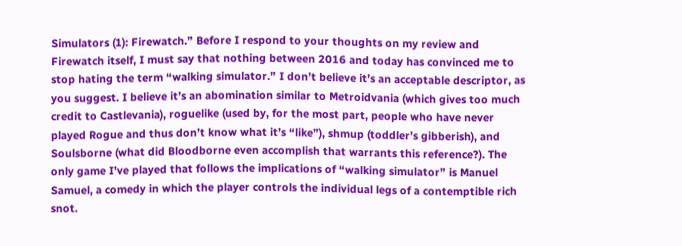Simulators (1): Firewatch.” Before I respond to your thoughts on my review and Firewatch itself, I must say that nothing between 2016 and today has convinced me to stop hating the term “walking simulator.” I don’t believe it’s an acceptable descriptor, as you suggest. I believe it’s an abomination similar to Metroidvania (which gives too much credit to Castlevania), roguelike (used by, for the most part, people who have never played Rogue and thus don’t know what it’s “like”), shmup (toddler’s gibberish), and Soulsborne (what did Bloodborne even accomplish that warrants this reference?). The only game I’ve played that follows the implications of “walking simulator” is Manuel Samuel, a comedy in which the player controls the individual legs of a contemptible rich snot.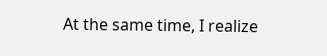At the same time, I realize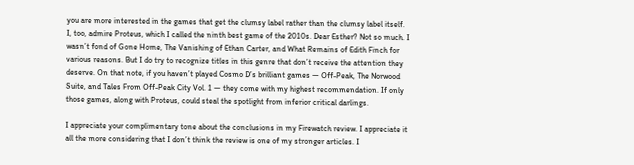you are more interested in the games that get the clumsy label rather than the clumsy label itself. I, too, admire Proteus, which I called the ninth best game of the 2010s. Dear Esther? Not so much. I wasn’t fond of Gone Home, The Vanishing of Ethan Carter, and What Remains of Edith Finch for various reasons. But I do try to recognize titles in this genre that don’t receive the attention they deserve. On that note, if you haven’t played Cosmo D’s brilliant games — Off-Peak, The Norwood Suite, and Tales From Off-Peak City Vol. 1 — they come with my highest recommendation. If only those games, along with Proteus, could steal the spotlight from inferior critical darlings.

I appreciate your complimentary tone about the conclusions in my Firewatch review. I appreciate it all the more considering that I don’t think the review is one of my stronger articles. I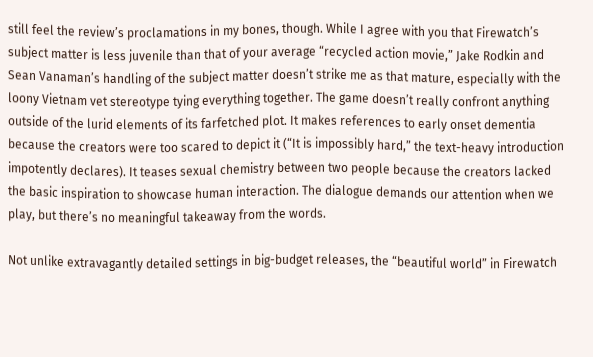still feel the review’s proclamations in my bones, though. While I agree with you that Firewatch’s subject matter is less juvenile than that of your average “recycled action movie,” Jake Rodkin and Sean Vanaman’s handling of the subject matter doesn’t strike me as that mature, especially with the loony Vietnam vet stereotype tying everything together. The game doesn’t really confront anything outside of the lurid elements of its farfetched plot. It makes references to early onset dementia because the creators were too scared to depict it (“It is impossibly hard,” the text-heavy introduction impotently declares). It teases sexual chemistry between two people because the creators lacked the basic inspiration to showcase human interaction. The dialogue demands our attention when we play, but there’s no meaningful takeaway from the words.

Not unlike extravagantly detailed settings in big-budget releases, the “beautiful world” in Firewatch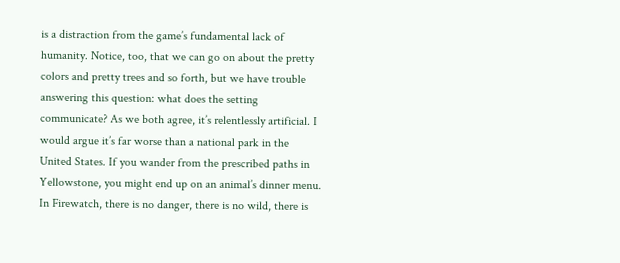is a distraction from the game’s fundamental lack of humanity. Notice, too, that we can go on about the pretty colors and pretty trees and so forth, but we have trouble answering this question: what does the setting communicate? As we both agree, it’s relentlessly artificial. I would argue it’s far worse than a national park in the United States. If you wander from the prescribed paths in Yellowstone, you might end up on an animal’s dinner menu. In Firewatch, there is no danger, there is no wild, there is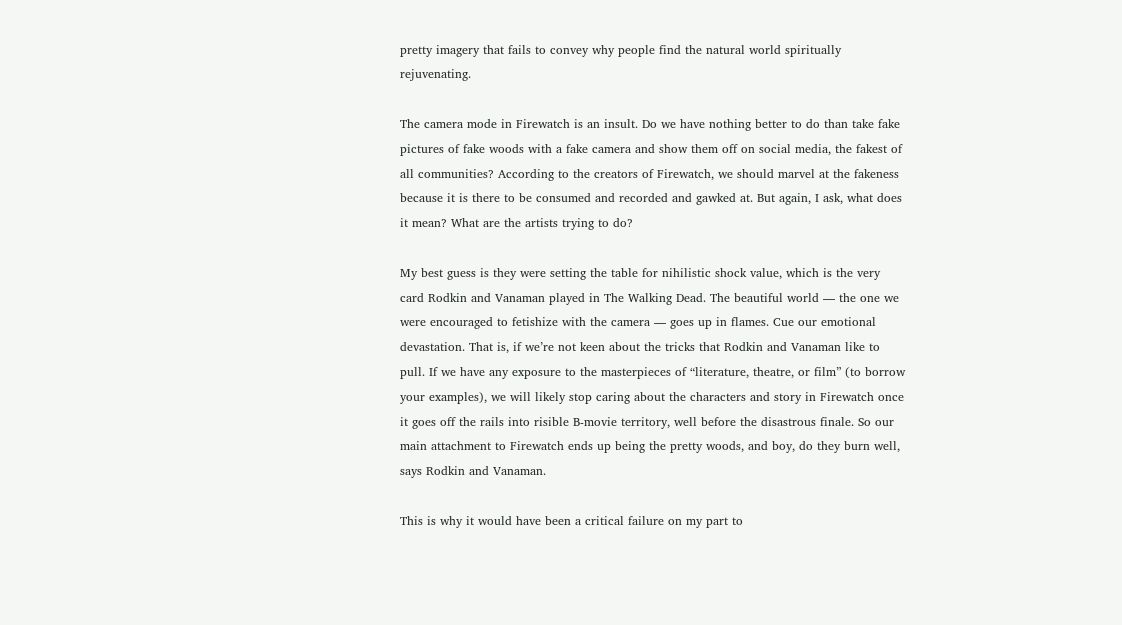pretty imagery that fails to convey why people find the natural world spiritually rejuvenating.

The camera mode in Firewatch is an insult. Do we have nothing better to do than take fake pictures of fake woods with a fake camera and show them off on social media, the fakest of all communities? According to the creators of Firewatch, we should marvel at the fakeness because it is there to be consumed and recorded and gawked at. But again, I ask, what does it mean? What are the artists trying to do?

My best guess is they were setting the table for nihilistic shock value, which is the very card Rodkin and Vanaman played in The Walking Dead. The beautiful world — the one we were encouraged to fetishize with the camera — goes up in flames. Cue our emotional devastation. That is, if we’re not keen about the tricks that Rodkin and Vanaman like to pull. If we have any exposure to the masterpieces of “literature, theatre, or film” (to borrow your examples), we will likely stop caring about the characters and story in Firewatch once it goes off the rails into risible B-movie territory, well before the disastrous finale. So our main attachment to Firewatch ends up being the pretty woods, and boy, do they burn well, says Rodkin and Vanaman.

This is why it would have been a critical failure on my part to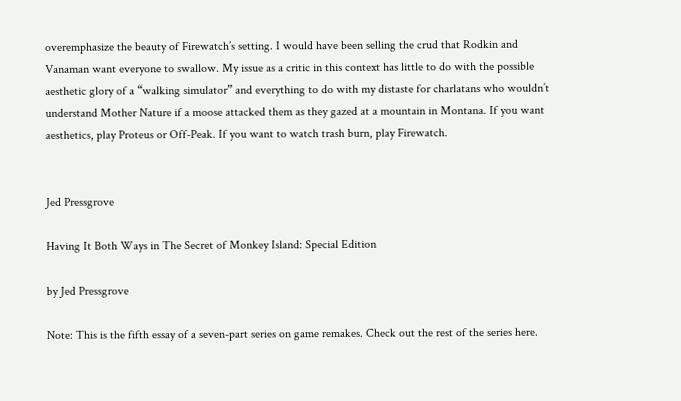overemphasize the beauty of Firewatch’s setting. I would have been selling the crud that Rodkin and Vanaman want everyone to swallow. My issue as a critic in this context has little to do with the possible aesthetic glory of a “walking simulator” and everything to do with my distaste for charlatans who wouldn’t understand Mother Nature if a moose attacked them as they gazed at a mountain in Montana. If you want aesthetics, play Proteus or Off-Peak. If you want to watch trash burn, play Firewatch.


Jed Pressgrove

Having It Both Ways in The Secret of Monkey Island: Special Edition

by Jed Pressgrove

Note: This is the fifth essay of a seven-part series on game remakes. Check out the rest of the series here.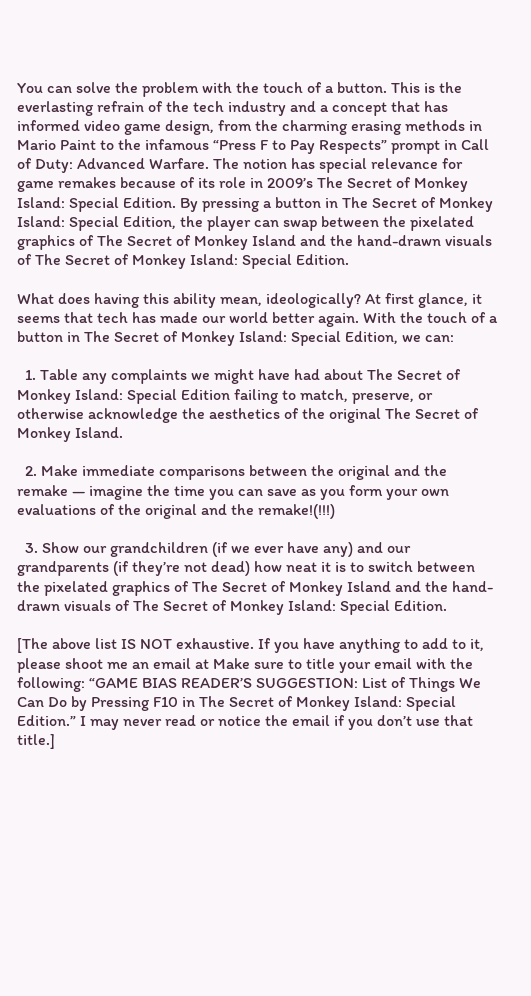You can solve the problem with the touch of a button. This is the everlasting refrain of the tech industry and a concept that has informed video game design, from the charming erasing methods in Mario Paint to the infamous “Press F to Pay Respects” prompt in Call of Duty: Advanced Warfare. The notion has special relevance for game remakes because of its role in 2009’s The Secret of Monkey Island: Special Edition. By pressing a button in The Secret of Monkey Island: Special Edition, the player can swap between the pixelated graphics of The Secret of Monkey Island and the hand-drawn visuals of The Secret of Monkey Island: Special Edition.

What does having this ability mean, ideologically? At first glance, it seems that tech has made our world better again. With the touch of a button in The Secret of Monkey Island: Special Edition, we can:

  1. Table any complaints we might have had about The Secret of Monkey Island: Special Edition failing to match, preserve, or otherwise acknowledge the aesthetics of the original The Secret of Monkey Island.

  2. Make immediate comparisons between the original and the remake — imagine the time you can save as you form your own evaluations of the original and the remake!(!!!)

  3. Show our grandchildren (if we ever have any) and our grandparents (if they’re not dead) how neat it is to switch between the pixelated graphics of The Secret of Monkey Island and the hand-drawn visuals of The Secret of Monkey Island: Special Edition.

[The above list IS NOT exhaustive. If you have anything to add to it, please shoot me an email at Make sure to title your email with the following: “GAME BIAS READER’S SUGGESTION: List of Things We Can Do by Pressing F10 in The Secret of Monkey Island: Special Edition.” I may never read or notice the email if you don’t use that title.]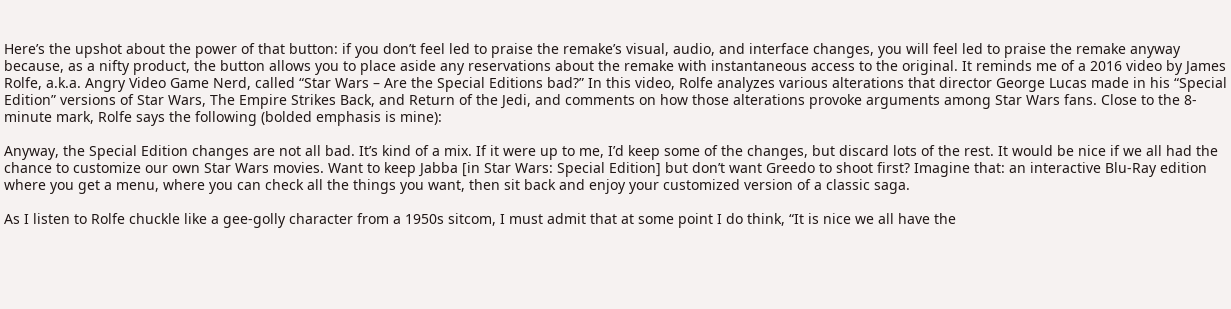Here’s the upshot about the power of that button: if you don’t feel led to praise the remake’s visual, audio, and interface changes, you will feel led to praise the remake anyway because, as a nifty product, the button allows you to place aside any reservations about the remake with instantaneous access to the original. It reminds me of a 2016 video by James Rolfe, a.k.a. Angry Video Game Nerd, called “Star Wars – Are the Special Editions bad?” In this video, Rolfe analyzes various alterations that director George Lucas made in his “Special Edition” versions of Star Wars, The Empire Strikes Back, and Return of the Jedi, and comments on how those alterations provoke arguments among Star Wars fans. Close to the 8-minute mark, Rolfe says the following (bolded emphasis is mine):

Anyway, the Special Edition changes are not all bad. It’s kind of a mix. If it were up to me, I’d keep some of the changes, but discard lots of the rest. It would be nice if we all had the chance to customize our own Star Wars movies. Want to keep Jabba [in Star Wars: Special Edition] but don’t want Greedo to shoot first? Imagine that: an interactive Blu-Ray edition where you get a menu, where you can check all the things you want, then sit back and enjoy your customized version of a classic saga.

As I listen to Rolfe chuckle like a gee-golly character from a 1950s sitcom, I must admit that at some point I do think, “It is nice we all have the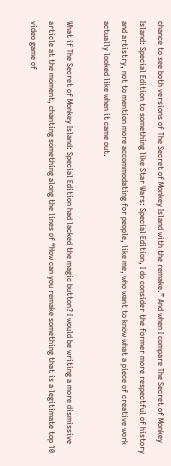chance to see both versions of The Secret of Monkey Island with the remake.” And when I compare The Secret of Monkey Island: Special Edition to something like Star Wars: Special Edition, I do consider the former more respectful of history and artistry, not to mention more accommodating for people, like me, who want to know what a piece of creative work actually looked like when it came out.

What if The Secret of Monkey Island: Special Edition had lacked the magic button? I would be writing a more dismissive article at the moment, chanting something along the lines of “How can you remake something that is a legitimate top 10 video game of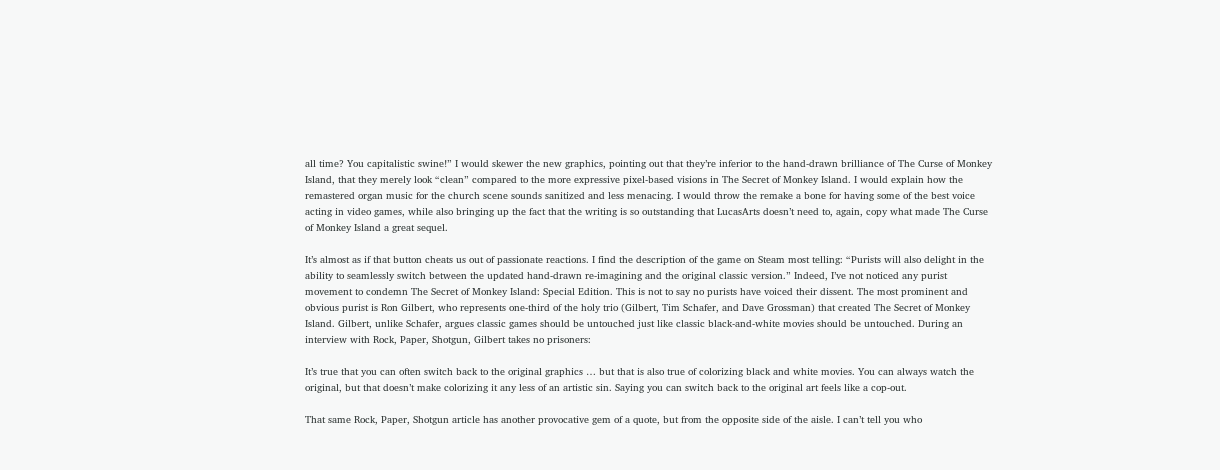all time? You capitalistic swine!” I would skewer the new graphics, pointing out that they’re inferior to the hand-drawn brilliance of The Curse of Monkey Island, that they merely look “clean” compared to the more expressive pixel-based visions in The Secret of Monkey Island. I would explain how the remastered organ music for the church scene sounds sanitized and less menacing. I would throw the remake a bone for having some of the best voice acting in video games, while also bringing up the fact that the writing is so outstanding that LucasArts doesn’t need to, again, copy what made The Curse of Monkey Island a great sequel.

It’s almost as if that button cheats us out of passionate reactions. I find the description of the game on Steam most telling: “Purists will also delight in the ability to seamlessly switch between the updated hand-drawn re-imagining and the original classic version.” Indeed, I’ve not noticed any purist movement to condemn The Secret of Monkey Island: Special Edition. This is not to say no purists have voiced their dissent. The most prominent and obvious purist is Ron Gilbert, who represents one-third of the holy trio (Gilbert, Tim Schafer, and Dave Grossman) that created The Secret of Monkey Island. Gilbert, unlike Schafer, argues classic games should be untouched just like classic black-and-white movies should be untouched. During an interview with Rock, Paper, Shotgun, Gilbert takes no prisoners:

It’s true that you can often switch back to the original graphics … but that is also true of colorizing black and white movies. You can always watch the original, but that doesn’t make colorizing it any less of an artistic sin. Saying you can switch back to the original art feels like a cop-out.

That same Rock, Paper, Shotgun article has another provocative gem of a quote, but from the opposite side of the aisle. I can’t tell you who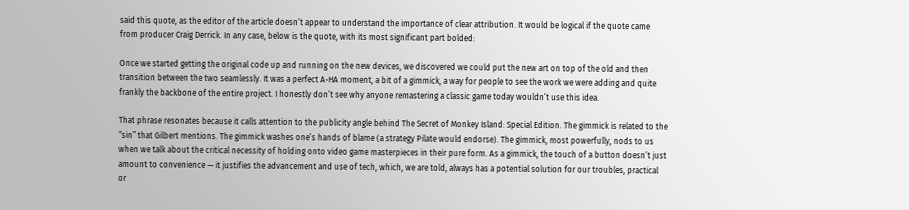said this quote, as the editor of the article doesn’t appear to understand the importance of clear attribution. It would be logical if the quote came from producer Craig Derrick. In any case, below is the quote, with its most significant part bolded:

Once we started getting the original code up and running on the new devices, we discovered we could put the new art on top of the old and then transition between the two seamlessly. It was a perfect A-HA moment, a bit of a gimmick, a way for people to see the work we were adding and quite frankly the backbone of the entire project. I honestly don’t see why anyone remastering a classic game today wouldn’t use this idea.

That phrase resonates because it calls attention to the publicity angle behind The Secret of Monkey Island: Special Edition. The gimmick is related to the “sin” that Gilbert mentions. The gimmick washes one’s hands of blame (a strategy Pilate would endorse). The gimmick, most powerfully, nods to us when we talk about the critical necessity of holding onto video game masterpieces in their pure form. As a gimmick, the touch of a button doesn’t just amount to convenience — it justifies the advancement and use of tech, which, we are told, always has a potential solution for our troubles, practical or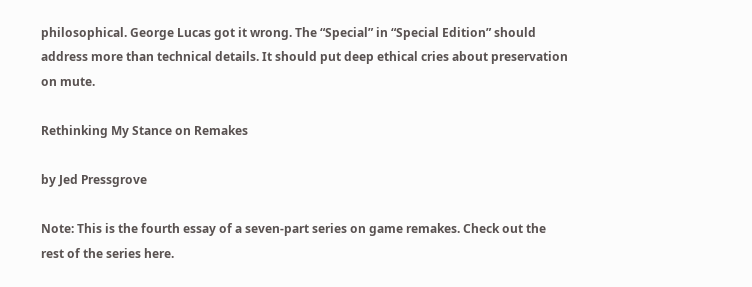philosophical. George Lucas got it wrong. The “Special” in “Special Edition” should address more than technical details. It should put deep ethical cries about preservation on mute.

Rethinking My Stance on Remakes

by Jed Pressgrove

Note: This is the fourth essay of a seven-part series on game remakes. Check out the rest of the series here.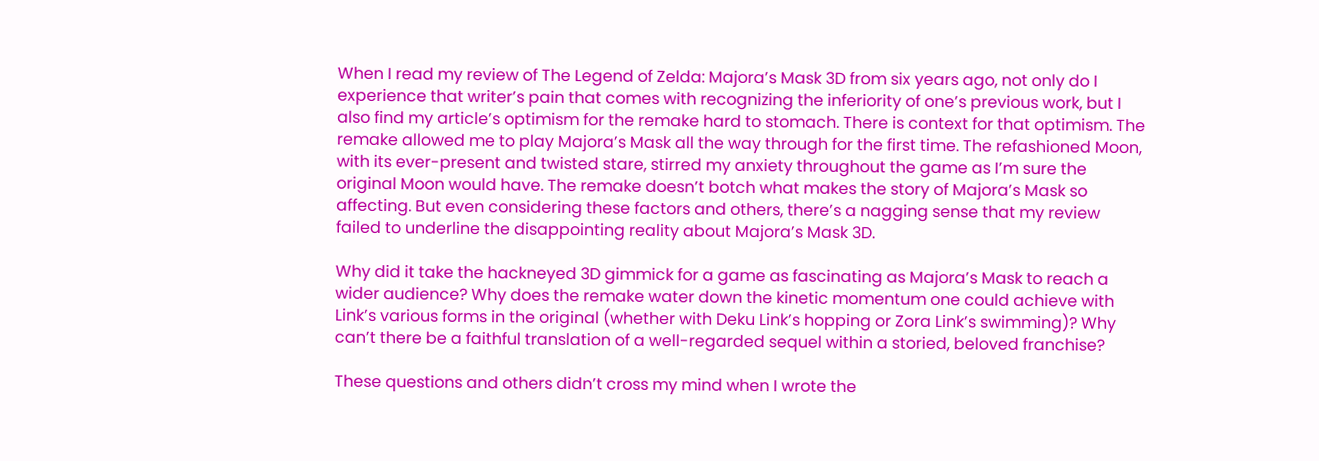When I read my review of The Legend of Zelda: Majora’s Mask 3D from six years ago, not only do I experience that writer’s pain that comes with recognizing the inferiority of one’s previous work, but I also find my article’s optimism for the remake hard to stomach. There is context for that optimism. The remake allowed me to play Majora’s Mask all the way through for the first time. The refashioned Moon, with its ever-present and twisted stare, stirred my anxiety throughout the game as I’m sure the original Moon would have. The remake doesn’t botch what makes the story of Majora’s Mask so affecting. But even considering these factors and others, there’s a nagging sense that my review failed to underline the disappointing reality about Majora’s Mask 3D.

Why did it take the hackneyed 3D gimmick for a game as fascinating as Majora’s Mask to reach a wider audience? Why does the remake water down the kinetic momentum one could achieve with Link’s various forms in the original (whether with Deku Link’s hopping or Zora Link’s swimming)? Why can’t there be a faithful translation of a well-regarded sequel within a storied, beloved franchise?

These questions and others didn’t cross my mind when I wrote the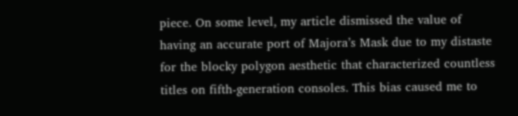piece. On some level, my article dismissed the value of having an accurate port of Majora’s Mask due to my distaste for the blocky polygon aesthetic that characterized countless titles on fifth-generation consoles. This bias caused me to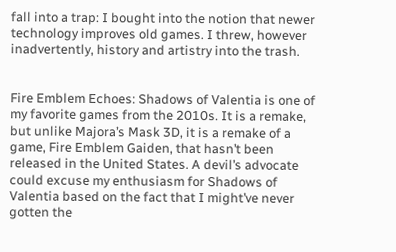fall into a trap: I bought into the notion that newer technology improves old games. I threw, however inadvertently, history and artistry into the trash.


Fire Emblem Echoes: Shadows of Valentia is one of my favorite games from the 2010s. It is a remake, but unlike Majora’s Mask 3D, it is a remake of a game, Fire Emblem Gaiden, that hasn’t been released in the United States. A devil’s advocate could excuse my enthusiasm for Shadows of Valentia based on the fact that I might’ve never gotten the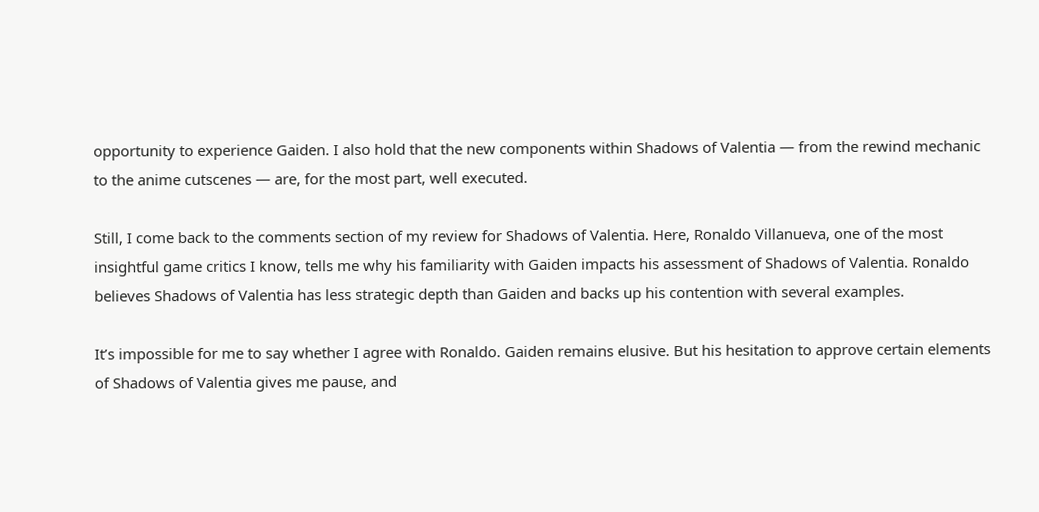opportunity to experience Gaiden. I also hold that the new components within Shadows of Valentia — from the rewind mechanic to the anime cutscenes — are, for the most part, well executed.

Still, I come back to the comments section of my review for Shadows of Valentia. Here, Ronaldo Villanueva, one of the most insightful game critics I know, tells me why his familiarity with Gaiden impacts his assessment of Shadows of Valentia. Ronaldo believes Shadows of Valentia has less strategic depth than Gaiden and backs up his contention with several examples.

It’s impossible for me to say whether I agree with Ronaldo. Gaiden remains elusive. But his hesitation to approve certain elements of Shadows of Valentia gives me pause, and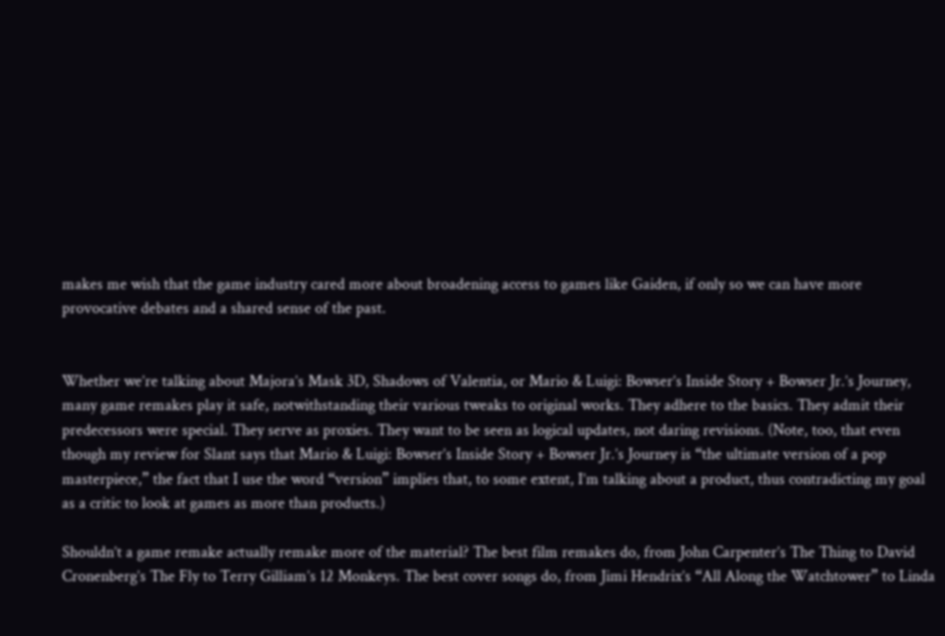makes me wish that the game industry cared more about broadening access to games like Gaiden, if only so we can have more provocative debates and a shared sense of the past.


Whether we’re talking about Majora’s Mask 3D, Shadows of Valentia, or Mario & Luigi: Bowser’s Inside Story + Bowser Jr.’s Journey, many game remakes play it safe, notwithstanding their various tweaks to original works. They adhere to the basics. They admit their predecessors were special. They serve as proxies. They want to be seen as logical updates, not daring revisions. (Note, too, that even though my review for Slant says that Mario & Luigi: Bowser’s Inside Story + Bowser Jr.’s Journey is “the ultimate version of a pop masterpiece,” the fact that I use the word “version” implies that, to some extent, I’m talking about a product, thus contradicting my goal as a critic to look at games as more than products.)

Shouldn’t a game remake actually remake more of the material? The best film remakes do, from John Carpenter’s The Thing to David Cronenberg’s The Fly to Terry Gilliam’s 12 Monkeys. The best cover songs do, from Jimi Hendrix’s “All Along the Watchtower” to Linda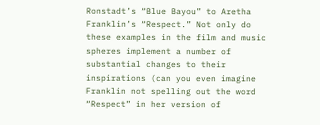Ronstadt’s “Blue Bayou” to Aretha Franklin’s “Respect.” Not only do these examples in the film and music spheres implement a number of substantial changes to their inspirations (can you even imagine Franklin not spelling out the word “Respect” in her version of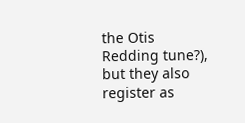the Otis Redding tune?), but they also register as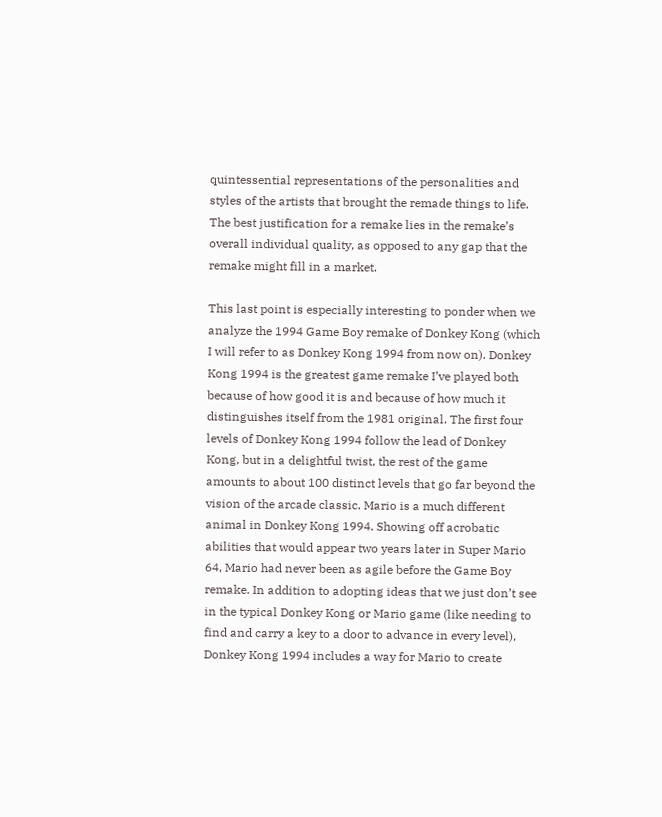quintessential representations of the personalities and styles of the artists that brought the remade things to life. The best justification for a remake lies in the remake’s overall individual quality, as opposed to any gap that the remake might fill in a market.

This last point is especially interesting to ponder when we analyze the 1994 Game Boy remake of Donkey Kong (which I will refer to as Donkey Kong 1994 from now on). Donkey Kong 1994 is the greatest game remake I’ve played both because of how good it is and because of how much it distinguishes itself from the 1981 original. The first four levels of Donkey Kong 1994 follow the lead of Donkey Kong, but in a delightful twist, the rest of the game amounts to about 100 distinct levels that go far beyond the vision of the arcade classic. Mario is a much different animal in Donkey Kong 1994. Showing off acrobatic abilities that would appear two years later in Super Mario 64, Mario had never been as agile before the Game Boy remake. In addition to adopting ideas that we just don’t see in the typical Donkey Kong or Mario game (like needing to find and carry a key to a door to advance in every level), Donkey Kong 1994 includes a way for Mario to create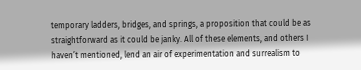temporary ladders, bridges, and springs, a proposition that could be as straightforward as it could be janky. All of these elements, and others I haven’t mentioned, lend an air of experimentation and surrealism to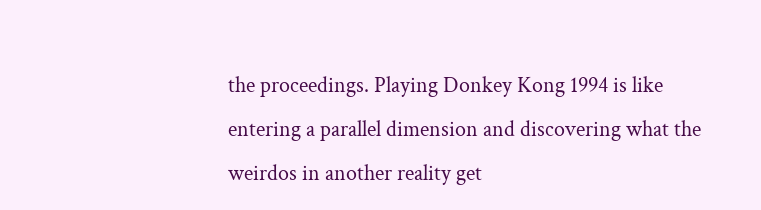the proceedings. Playing Donkey Kong 1994 is like entering a parallel dimension and discovering what the weirdos in another reality get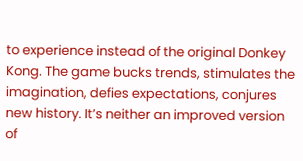to experience instead of the original Donkey Kong. The game bucks trends, stimulates the imagination, defies expectations, conjures new history. It’s neither an improved version of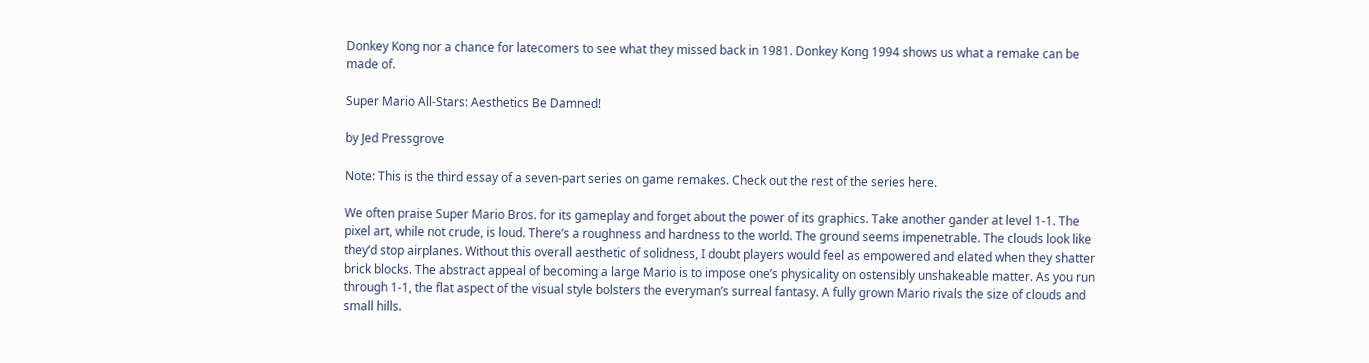Donkey Kong nor a chance for latecomers to see what they missed back in 1981. Donkey Kong 1994 shows us what a remake can be made of.

Super Mario All-Stars: Aesthetics Be Damned!

by Jed Pressgrove

Note: This is the third essay of a seven-part series on game remakes. Check out the rest of the series here.

We often praise Super Mario Bros. for its gameplay and forget about the power of its graphics. Take another gander at level 1-1. The pixel art, while not crude, is loud. There’s a roughness and hardness to the world. The ground seems impenetrable. The clouds look like they’d stop airplanes. Without this overall aesthetic of solidness, I doubt players would feel as empowered and elated when they shatter brick blocks. The abstract appeal of becoming a large Mario is to impose one’s physicality on ostensibly unshakeable matter. As you run through 1-1, the flat aspect of the visual style bolsters the everyman’s surreal fantasy. A fully grown Mario rivals the size of clouds and small hills.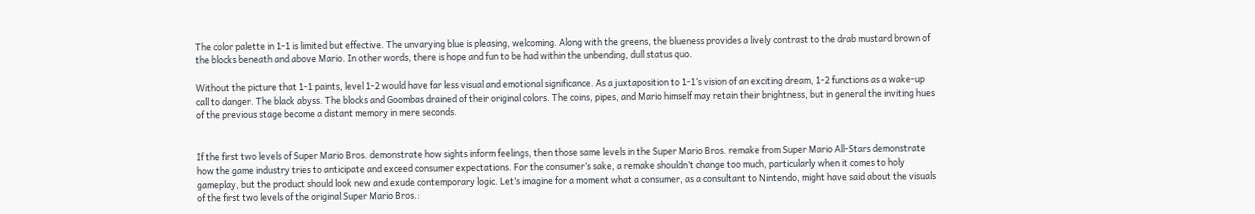The color palette in 1-1 is limited but effective. The unvarying blue is pleasing, welcoming. Along with the greens, the blueness provides a lively contrast to the drab mustard brown of the blocks beneath and above Mario. In other words, there is hope and fun to be had within the unbending, dull status quo.

Without the picture that 1-1 paints, level 1-2 would have far less visual and emotional significance. As a juxtaposition to 1-1’s vision of an exciting dream, 1-2 functions as a wake-up call to danger. The black abyss. The blocks and Goombas drained of their original colors. The coins, pipes, and Mario himself may retain their brightness, but in general the inviting hues of the previous stage become a distant memory in mere seconds.


If the first two levels of Super Mario Bros. demonstrate how sights inform feelings, then those same levels in the Super Mario Bros. remake from Super Mario All-Stars demonstrate how the game industry tries to anticipate and exceed consumer expectations. For the consumer’s sake, a remake shouldn’t change too much, particularly when it comes to holy gameplay, but the product should look new and exude contemporary logic. Let’s imagine for a moment what a consumer, as a consultant to Nintendo, might have said about the visuals of the first two levels of the original Super Mario Bros.: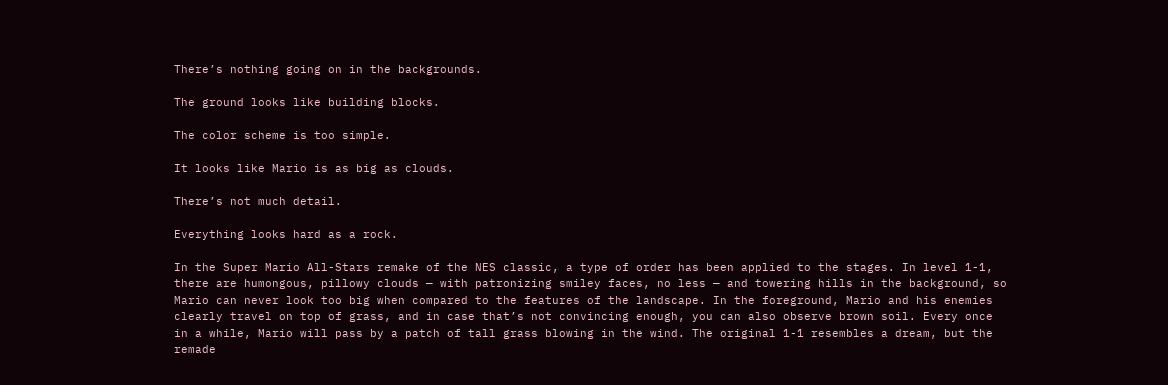There’s nothing going on in the backgrounds.

The ground looks like building blocks.

The color scheme is too simple.

It looks like Mario is as big as clouds.

There’s not much detail.

Everything looks hard as a rock.

In the Super Mario All-Stars remake of the NES classic, a type of order has been applied to the stages. In level 1-1, there are humongous, pillowy clouds — with patronizing smiley faces, no less — and towering hills in the background, so Mario can never look too big when compared to the features of the landscape. In the foreground, Mario and his enemies clearly travel on top of grass, and in case that’s not convincing enough, you can also observe brown soil. Every once in a while, Mario will pass by a patch of tall grass blowing in the wind. The original 1-1 resembles a dream, but the remade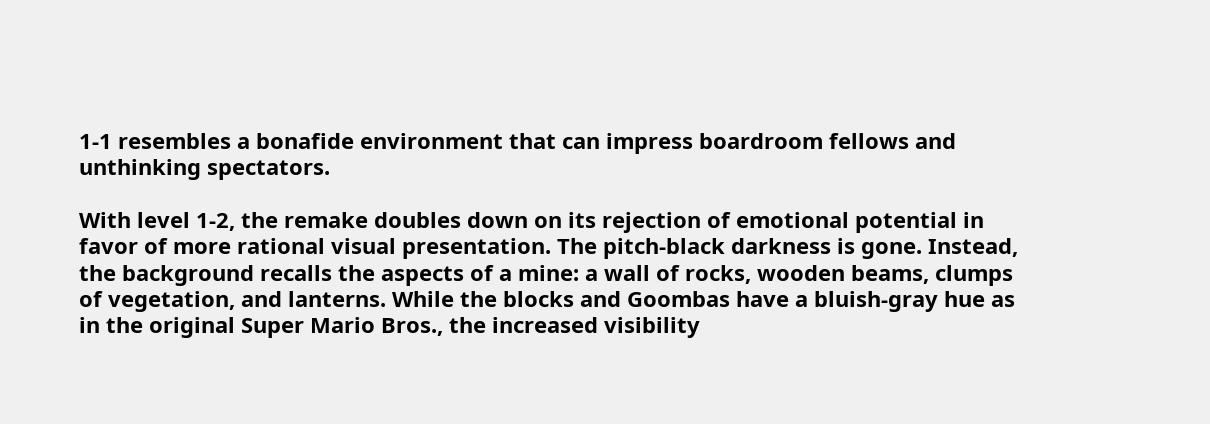1-1 resembles a bonafide environment that can impress boardroom fellows and unthinking spectators.

With level 1-2, the remake doubles down on its rejection of emotional potential in favor of more rational visual presentation. The pitch-black darkness is gone. Instead, the background recalls the aspects of a mine: a wall of rocks, wooden beams, clumps of vegetation, and lanterns. While the blocks and Goombas have a bluish-gray hue as in the original Super Mario Bros., the increased visibility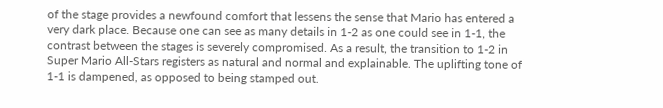of the stage provides a newfound comfort that lessens the sense that Mario has entered a very dark place. Because one can see as many details in 1-2 as one could see in 1-1, the contrast between the stages is severely compromised. As a result, the transition to 1-2 in Super Mario All-Stars registers as natural and normal and explainable. The uplifting tone of 1-1 is dampened, as opposed to being stamped out.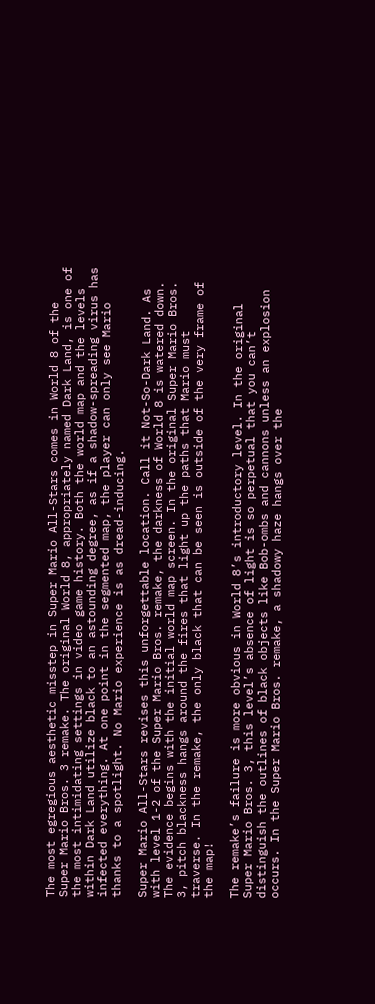The most egregious aesthetic misstep in Super Mario All-Stars comes in World 8 of the Super Mario Bros. 3 remake. The original World 8, appropriately named Dark Land, is one of the most intimidating settings in video game history. Both the world map and the levels within Dark Land utilize black to an astounding degree, as if a shadow-spreading virus has infected everything. At one point in the segmented map, the player can only see Mario thanks to a spotlight. No Mario experience is as dread-inducing.

Super Mario All-Stars revises this unforgettable location. Call it Not-So-Dark Land. As with level 1-2 of the Super Mario Bros. remake, the darkness of World 8 is watered down. The evidence begins with the initial world map screen. In the original Super Mario Bros. 3, pitch blackness hangs around the fires that light up the paths that Mario must traverse. In the remake, the only black that can be seen is outside of the very frame of the map!

The remake’s failure is more obvious in World 8’s introductory level. In the original Super Mario Bros. 3, this level’s absence of light is so perpetual that you can’t distinguish the outlines of black objects like Bob-ombs and cannons unless an explosion occurs. In the Super Mario Bros. remake, a shadowy haze hangs over the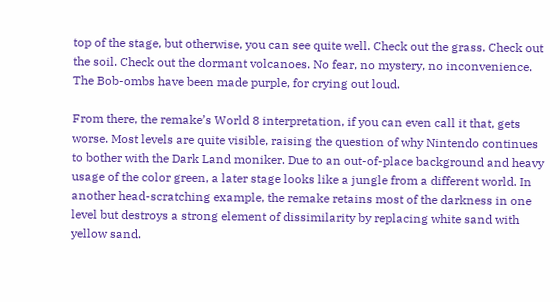top of the stage, but otherwise, you can see quite well. Check out the grass. Check out the soil. Check out the dormant volcanoes. No fear, no mystery, no inconvenience. The Bob-ombs have been made purple, for crying out loud.

From there, the remake’s World 8 interpretation, if you can even call it that, gets worse. Most levels are quite visible, raising the question of why Nintendo continues to bother with the Dark Land moniker. Due to an out-of-place background and heavy usage of the color green, a later stage looks like a jungle from a different world. In another head-scratching example, the remake retains most of the darkness in one level but destroys a strong element of dissimilarity by replacing white sand with yellow sand.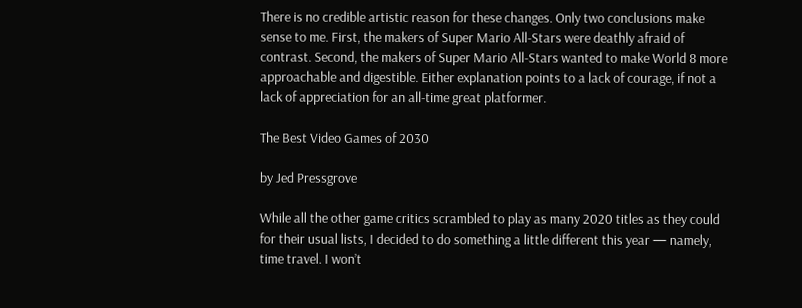There is no credible artistic reason for these changes. Only two conclusions make sense to me. First, the makers of Super Mario All-Stars were deathly afraid of contrast. Second, the makers of Super Mario All-Stars wanted to make World 8 more approachable and digestible. Either explanation points to a lack of courage, if not a lack of appreciation for an all-time great platformer.

The Best Video Games of 2030

by Jed Pressgrove

While all the other game critics scrambled to play as many 2020 titles as they could for their usual lists, I decided to do something a little different this year — namely, time travel. I won’t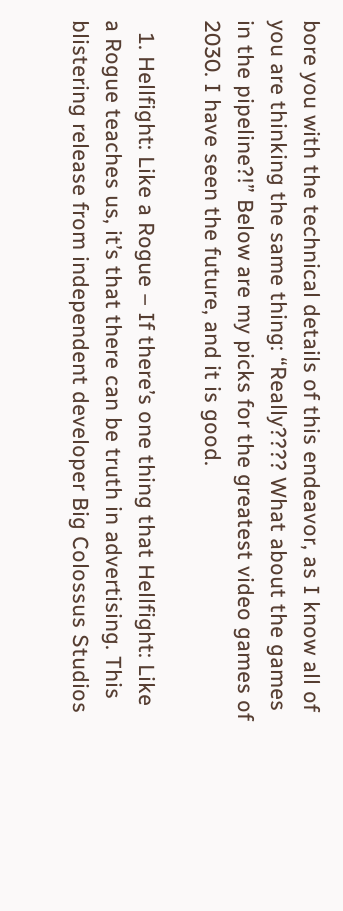bore you with the technical details of this endeavor, as I know all of you are thinking the same thing: “Really???? What about the games in the pipeline?!” Below are my picks for the greatest video games of 2030. I have seen the future, and it is good.

  1. Hellfight: Like a Rogue – If there’s one thing that Hellfight: Like a Rogue teaches us, it’s that there can be truth in advertising. This blistering release from independent developer Big Colossus Studios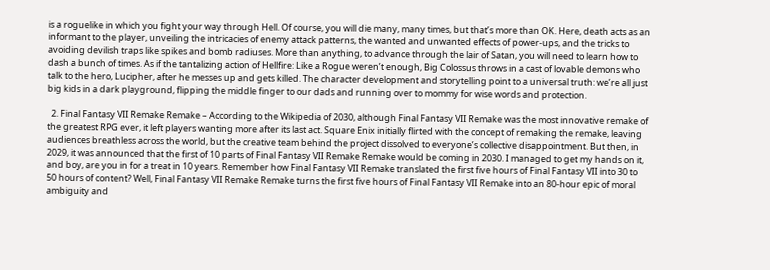is a roguelike in which you fight your way through Hell. Of course, you will die many, many times, but that’s more than OK. Here, death acts as an informant to the player, unveiling the intricacies of enemy attack patterns, the wanted and unwanted effects of power-ups, and the tricks to avoiding devilish traps like spikes and bomb radiuses. More than anything, to advance through the lair of Satan, you will need to learn how to dash a bunch of times. As if the tantalizing action of Hellfire: Like a Rogue weren’t enough, Big Colossus throws in a cast of lovable demons who talk to the hero, Lucipher, after he messes up and gets killed. The character development and storytelling point to a universal truth: we’re all just big kids in a dark playground, flipping the middle finger to our dads and running over to mommy for wise words and protection.

  2. Final Fantasy VII Remake Remake – According to the Wikipedia of 2030, although Final Fantasy VII Remake was the most innovative remake of the greatest RPG ever, it left players wanting more after its last act. Square Enix initially flirted with the concept of remaking the remake, leaving audiences breathless across the world, but the creative team behind the project dissolved to everyone’s collective disappointment. But then, in 2029, it was announced that the first of 10 parts of Final Fantasy VII Remake Remake would be coming in 2030. I managed to get my hands on it, and boy, are you in for a treat in 10 years. Remember how Final Fantasy VII Remake translated the first five hours of Final Fantasy VII into 30 to 50 hours of content? Well, Final Fantasy VII Remake Remake turns the first five hours of Final Fantasy VII Remake into an 80-hour epic of moral ambiguity and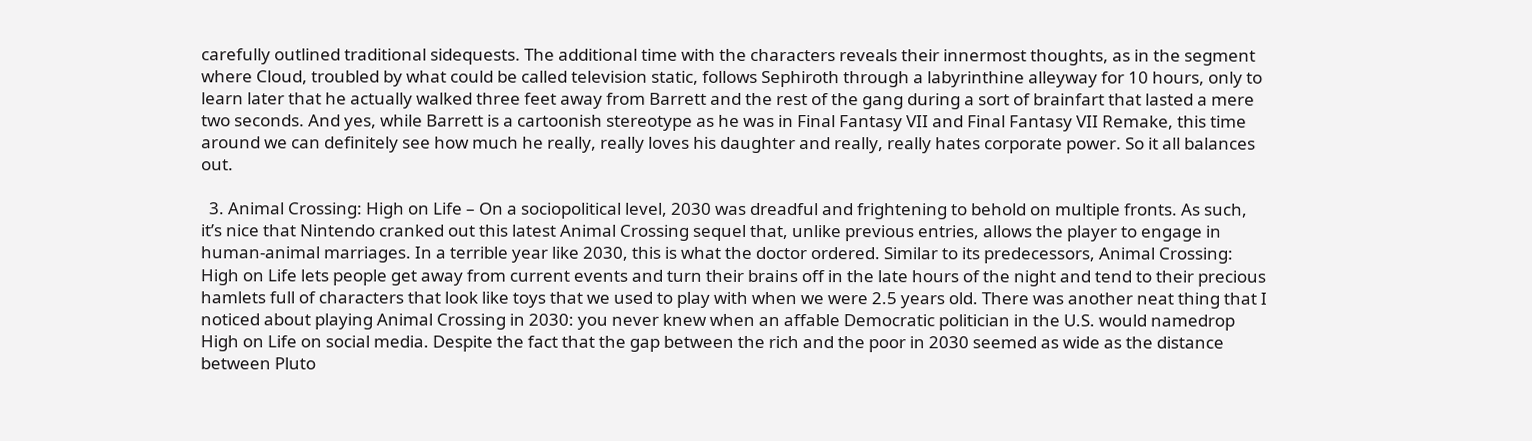carefully outlined traditional sidequests. The additional time with the characters reveals their innermost thoughts, as in the segment where Cloud, troubled by what could be called television static, follows Sephiroth through a labyrinthine alleyway for 10 hours, only to learn later that he actually walked three feet away from Barrett and the rest of the gang during a sort of brainfart that lasted a mere two seconds. And yes, while Barrett is a cartoonish stereotype as he was in Final Fantasy VII and Final Fantasy VII Remake, this time around we can definitely see how much he really, really loves his daughter and really, really hates corporate power. So it all balances out.

  3. Animal Crossing: High on Life – On a sociopolitical level, 2030 was dreadful and frightening to behold on multiple fronts. As such, it’s nice that Nintendo cranked out this latest Animal Crossing sequel that, unlike previous entries, allows the player to engage in human-animal marriages. In a terrible year like 2030, this is what the doctor ordered. Similar to its predecessors, Animal Crossing: High on Life lets people get away from current events and turn their brains off in the late hours of the night and tend to their precious hamlets full of characters that look like toys that we used to play with when we were 2.5 years old. There was another neat thing that I noticed about playing Animal Crossing in 2030: you never knew when an affable Democratic politician in the U.S. would namedrop High on Life on social media. Despite the fact that the gap between the rich and the poor in 2030 seemed as wide as the distance between Pluto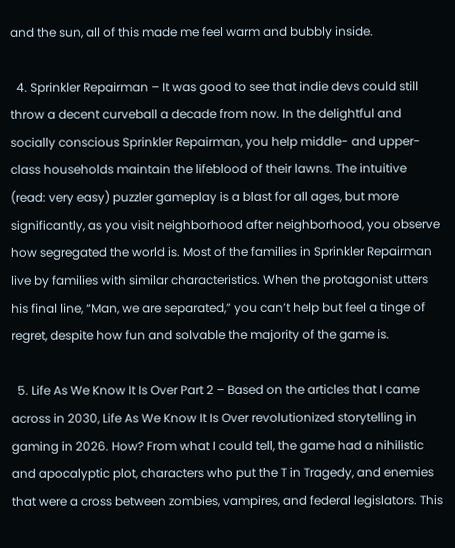and the sun, all of this made me feel warm and bubbly inside.

  4. Sprinkler Repairman – It was good to see that indie devs could still throw a decent curveball a decade from now. In the delightful and socially conscious Sprinkler Repairman, you help middle- and upper-class households maintain the lifeblood of their lawns. The intuitive (read: very easy) puzzler gameplay is a blast for all ages, but more significantly, as you visit neighborhood after neighborhood, you observe how segregated the world is. Most of the families in Sprinkler Repairman live by families with similar characteristics. When the protagonist utters his final line, “Man, we are separated,” you can’t help but feel a tinge of regret, despite how fun and solvable the majority of the game is.

  5. Life As We Know It Is Over Part 2 – Based on the articles that I came across in 2030, Life As We Know It Is Over revolutionized storytelling in gaming in 2026. How? From what I could tell, the game had a nihilistic and apocalyptic plot, characters who put the T in Tragedy, and enemies that were a cross between zombies, vampires, and federal legislators. This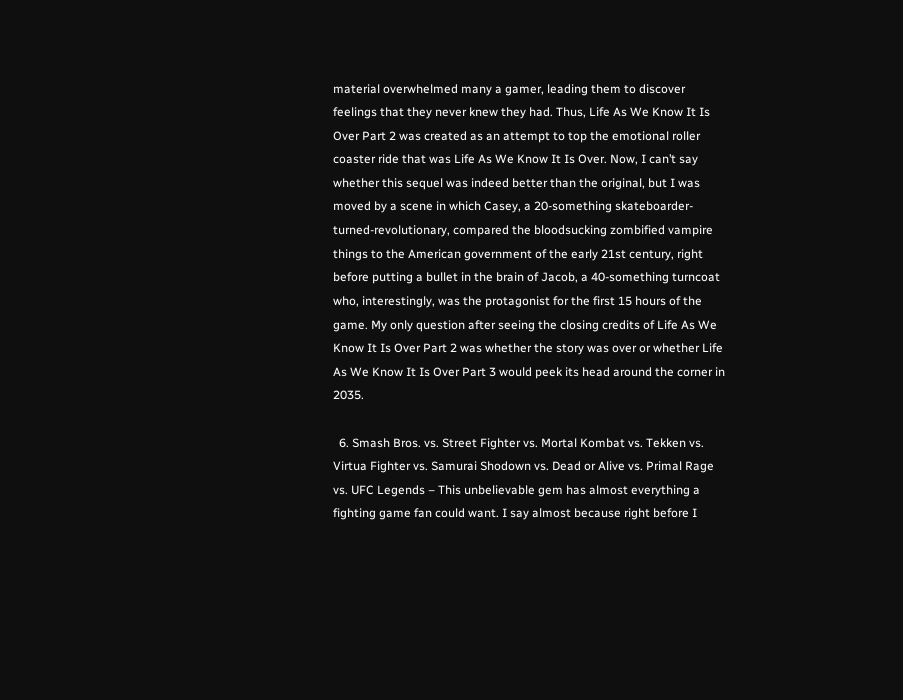material overwhelmed many a gamer, leading them to discover feelings that they never knew they had. Thus, Life As We Know It Is Over Part 2 was created as an attempt to top the emotional roller coaster ride that was Life As We Know It Is Over. Now, I can’t say whether this sequel was indeed better than the original, but I was moved by a scene in which Casey, a 20-something skateboarder-turned-revolutionary, compared the bloodsucking zombified vampire things to the American government of the early 21st century, right before putting a bullet in the brain of Jacob, a 40-something turncoat who, interestingly, was the protagonist for the first 15 hours of the game. My only question after seeing the closing credits of Life As We Know It Is Over Part 2 was whether the story was over or whether Life As We Know It Is Over Part 3 would peek its head around the corner in 2035.

  6. Smash Bros. vs. Street Fighter vs. Mortal Kombat vs. Tekken vs. Virtua Fighter vs. Samurai Shodown vs. Dead or Alive vs. Primal Rage vs. UFC Legends – This unbelievable gem has almost everything a fighting game fan could want. I say almost because right before I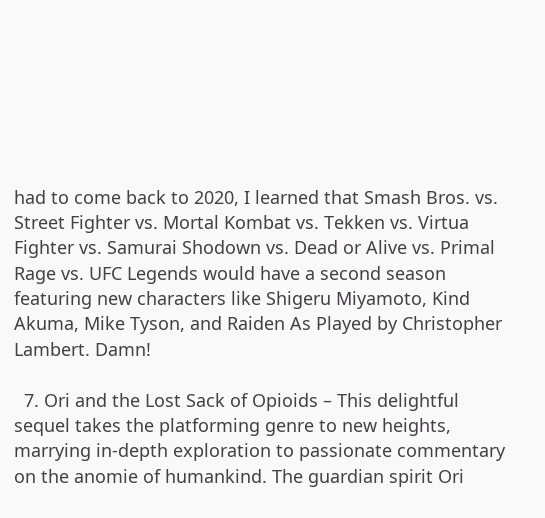had to come back to 2020, I learned that Smash Bros. vs. Street Fighter vs. Mortal Kombat vs. Tekken vs. Virtua Fighter vs. Samurai Shodown vs. Dead or Alive vs. Primal Rage vs. UFC Legends would have a second season featuring new characters like Shigeru Miyamoto, Kind Akuma, Mike Tyson, and Raiden As Played by Christopher Lambert. Damn!

  7. Ori and the Lost Sack of Opioids – This delightful sequel takes the platforming genre to new heights, marrying in-depth exploration to passionate commentary on the anomie of humankind. The guardian spirit Ori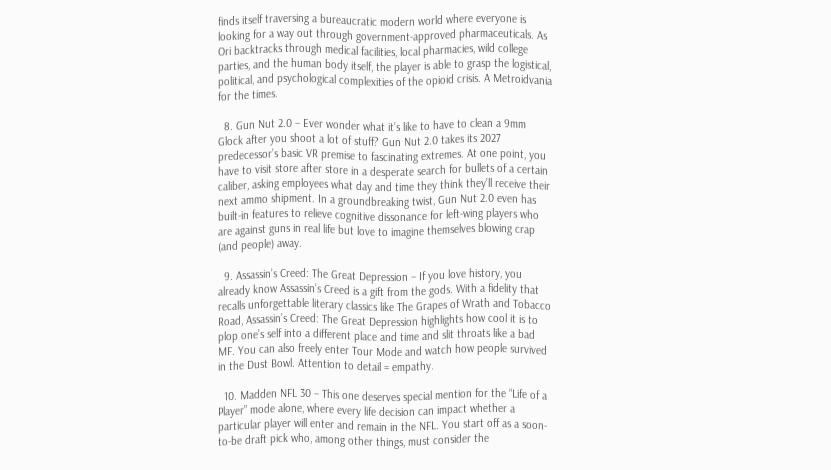finds itself traversing a bureaucratic modern world where everyone is looking for a way out through government-approved pharmaceuticals. As Ori backtracks through medical facilities, local pharmacies, wild college parties, and the human body itself, the player is able to grasp the logistical, political, and psychological complexities of the opioid crisis. A Metroidvania for the times.

  8. Gun Nut 2.0 – Ever wonder what it’s like to have to clean a 9mm Glock after you shoot a lot of stuff? Gun Nut 2.0 takes its 2027 predecessor’s basic VR premise to fascinating extremes. At one point, you have to visit store after store in a desperate search for bullets of a certain caliber, asking employees what day and time they think they’ll receive their next ammo shipment. In a groundbreaking twist, Gun Nut 2.0 even has built-in features to relieve cognitive dissonance for left-wing players who are against guns in real life but love to imagine themselves blowing crap (and people) away.

  9. Assassin’s Creed: The Great Depression – If you love history, you already know Assassin’s Creed is a gift from the gods. With a fidelity that recalls unforgettable literary classics like The Grapes of Wrath and Tobacco Road, Assassin’s Creed: The Great Depression highlights how cool it is to plop one’s self into a different place and time and slit throats like a bad MF. You can also freely enter Tour Mode and watch how people survived in the Dust Bowl. Attention to detail = empathy.

  10. Madden NFL 30 – This one deserves special mention for the “Life of a Player” mode alone, where every life decision can impact whether a particular player will enter and remain in the NFL. You start off as a soon-to-be draft pick who, among other things, must consider the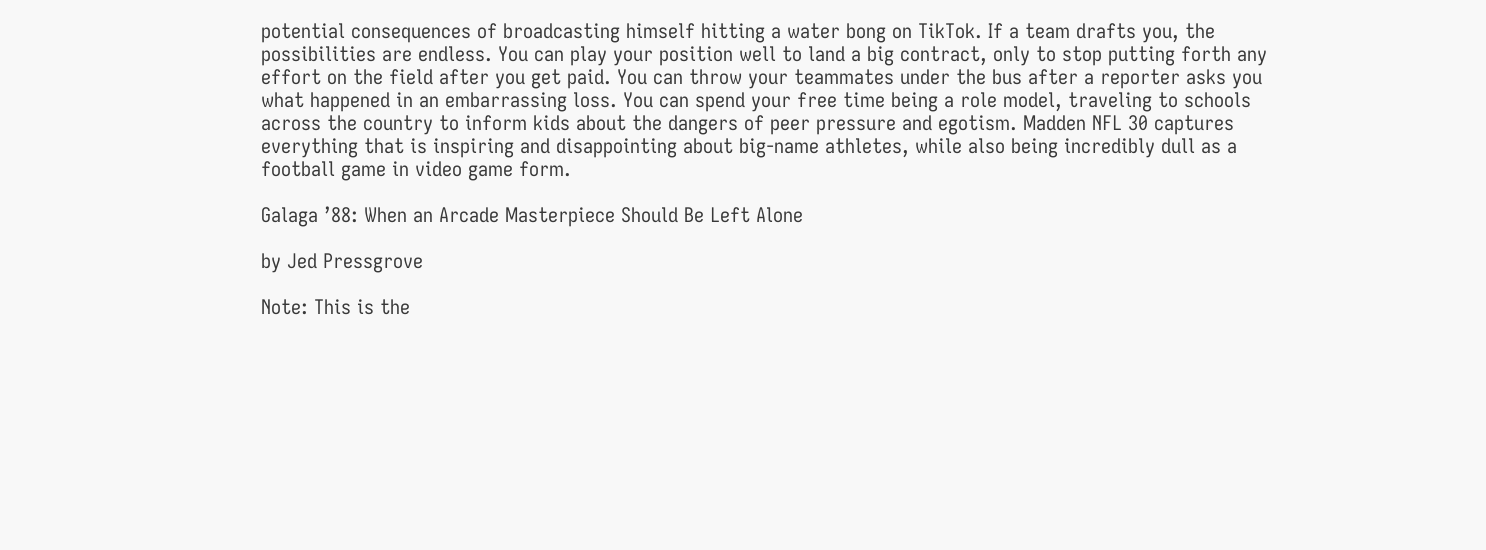potential consequences of broadcasting himself hitting a water bong on TikTok. If a team drafts you, the possibilities are endless. You can play your position well to land a big contract, only to stop putting forth any effort on the field after you get paid. You can throw your teammates under the bus after a reporter asks you what happened in an embarrassing loss. You can spend your free time being a role model, traveling to schools across the country to inform kids about the dangers of peer pressure and egotism. Madden NFL 30 captures everything that is inspiring and disappointing about big-name athletes, while also being incredibly dull as a football game in video game form.

Galaga ’88: When an Arcade Masterpiece Should Be Left Alone

by Jed Pressgrove

Note: This is the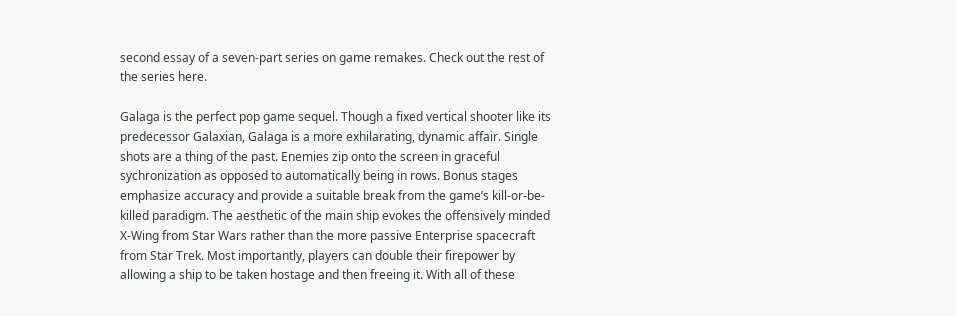second essay of a seven-part series on game remakes. Check out the rest of the series here.

Galaga is the perfect pop game sequel. Though a fixed vertical shooter like its predecessor Galaxian, Galaga is a more exhilarating, dynamic affair. Single shots are a thing of the past. Enemies zip onto the screen in graceful sychronization as opposed to automatically being in rows. Bonus stages emphasize accuracy and provide a suitable break from the game’s kill-or-be-killed paradigm. The aesthetic of the main ship evokes the offensively minded X-Wing from Star Wars rather than the more passive Enterprise spacecraft from Star Trek. Most importantly, players can double their firepower by allowing a ship to be taken hostage and then freeing it. With all of these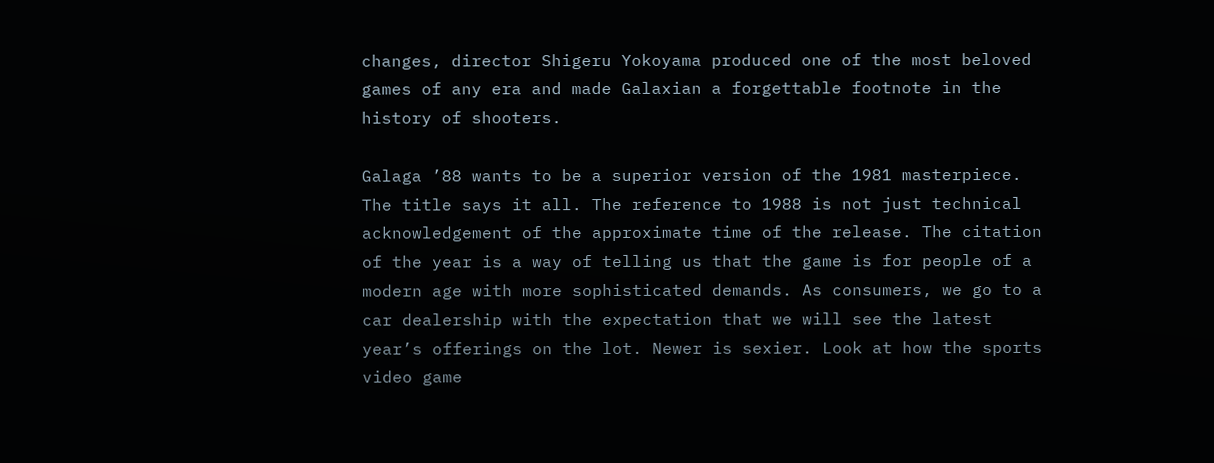changes, director Shigeru Yokoyama produced one of the most beloved games of any era and made Galaxian a forgettable footnote in the history of shooters.

Galaga ’88 wants to be a superior version of the 1981 masterpiece. The title says it all. The reference to 1988 is not just technical acknowledgement of the approximate time of the release. The citation of the year is a way of telling us that the game is for people of a modern age with more sophisticated demands. As consumers, we go to a car dealership with the expectation that we will see the latest year’s offerings on the lot. Newer is sexier. Look at how the sports video game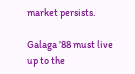market persists.

Galaga ’88 must live up to the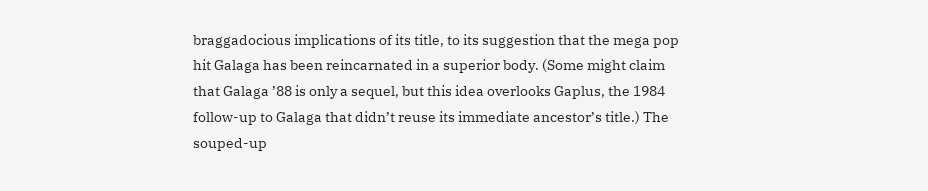braggadocious implications of its title, to its suggestion that the mega pop hit Galaga has been reincarnated in a superior body. (Some might claim that Galaga ’88 is only a sequel, but this idea overlooks Gaplus, the 1984 follow-up to Galaga that didn’t reuse its immediate ancestor’s title.) The souped-up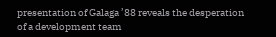presentation of Galaga ’88 reveals the desperation of a development team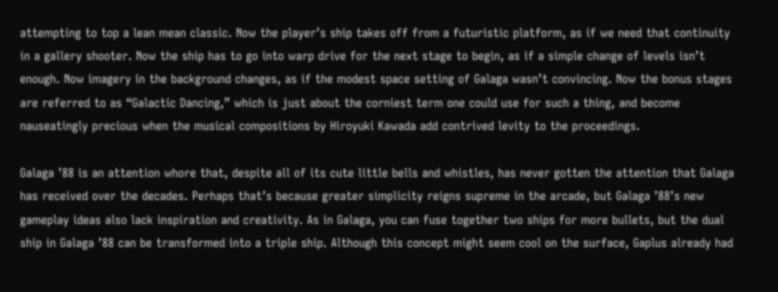attempting to top a lean mean classic. Now the player’s ship takes off from a futuristic platform, as if we need that continuity in a gallery shooter. Now the ship has to go into warp drive for the next stage to begin, as if a simple change of levels isn’t enough. Now imagery in the background changes, as if the modest space setting of Galaga wasn’t convincing. Now the bonus stages are referred to as “Galactic Dancing,” which is just about the corniest term one could use for such a thing, and become nauseatingly precious when the musical compositions by Hiroyuki Kawada add contrived levity to the proceedings.

Galaga ’88 is an attention whore that, despite all of its cute little bells and whistles, has never gotten the attention that Galaga has received over the decades. Perhaps that’s because greater simplicity reigns supreme in the arcade, but Galaga ’88’s new gameplay ideas also lack inspiration and creativity. As in Galaga, you can fuse together two ships for more bullets, but the dual ship in Galaga ’88 can be transformed into a triple ship. Although this concept might seem cool on the surface, Gaplus already had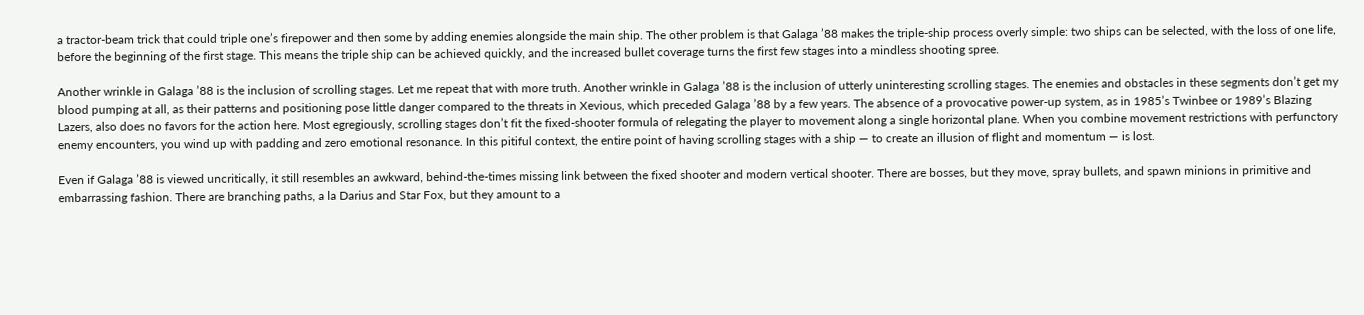a tractor-beam trick that could triple one’s firepower and then some by adding enemies alongside the main ship. The other problem is that Galaga ’88 makes the triple-ship process overly simple: two ships can be selected, with the loss of one life, before the beginning of the first stage. This means the triple ship can be achieved quickly, and the increased bullet coverage turns the first few stages into a mindless shooting spree.

Another wrinkle in Galaga ’88 is the inclusion of scrolling stages. Let me repeat that with more truth. Another wrinkle in Galaga ’88 is the inclusion of utterly uninteresting scrolling stages. The enemies and obstacles in these segments don’t get my blood pumping at all, as their patterns and positioning pose little danger compared to the threats in Xevious, which preceded Galaga ’88 by a few years. The absence of a provocative power-up system, as in 1985’s Twinbee or 1989’s Blazing Lazers, also does no favors for the action here. Most egregiously, scrolling stages don’t fit the fixed-shooter formula of relegating the player to movement along a single horizontal plane. When you combine movement restrictions with perfunctory enemy encounters, you wind up with padding and zero emotional resonance. In this pitiful context, the entire point of having scrolling stages with a ship — to create an illusion of flight and momentum — is lost.

Even if Galaga ’88 is viewed uncritically, it still resembles an awkward, behind-the-times missing link between the fixed shooter and modern vertical shooter. There are bosses, but they move, spray bullets, and spawn minions in primitive and embarrassing fashion. There are branching paths, a la Darius and Star Fox, but they amount to a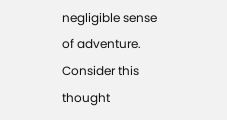negligible sense of adventure. Consider this thought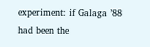experiment: if Galaga ’88 had been the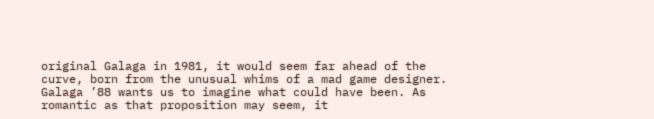original Galaga in 1981, it would seem far ahead of the curve, born from the unusual whims of a mad game designer. Galaga ’88 wants us to imagine what could have been. As romantic as that proposition may seem, it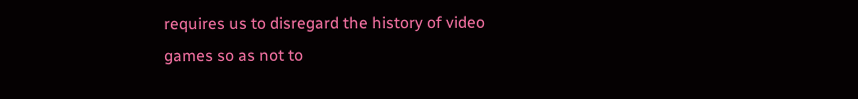requires us to disregard the history of video games so as not to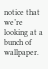notice that we’re looking at a bunch of wallpaper.